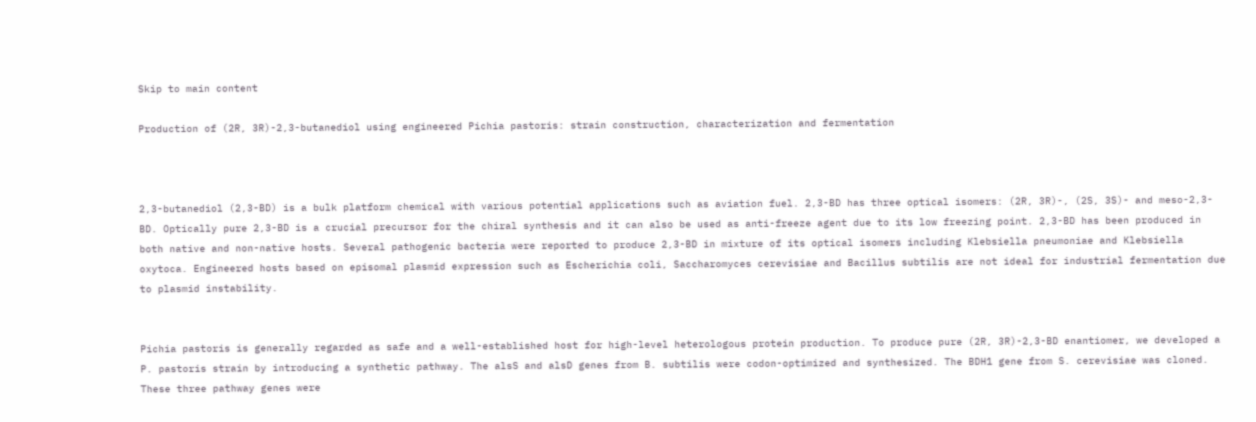Skip to main content

Production of (2R, 3R)-2,3-butanediol using engineered Pichia pastoris: strain construction, characterization and fermentation



2,3-butanediol (2,3-BD) is a bulk platform chemical with various potential applications such as aviation fuel. 2,3-BD has three optical isomers: (2R, 3R)-, (2S, 3S)- and meso-2,3-BD. Optically pure 2,3-BD is a crucial precursor for the chiral synthesis and it can also be used as anti-freeze agent due to its low freezing point. 2,3-BD has been produced in both native and non-native hosts. Several pathogenic bacteria were reported to produce 2,3-BD in mixture of its optical isomers including Klebsiella pneumoniae and Klebsiella oxytoca. Engineered hosts based on episomal plasmid expression such as Escherichia coli, Saccharomyces cerevisiae and Bacillus subtilis are not ideal for industrial fermentation due to plasmid instability.


Pichia pastoris is generally regarded as safe and a well-established host for high-level heterologous protein production. To produce pure (2R, 3R)-2,3-BD enantiomer, we developed a P. pastoris strain by introducing a synthetic pathway. The alsS and alsD genes from B. subtilis were codon-optimized and synthesized. The BDH1 gene from S. cerevisiae was cloned. These three pathway genes were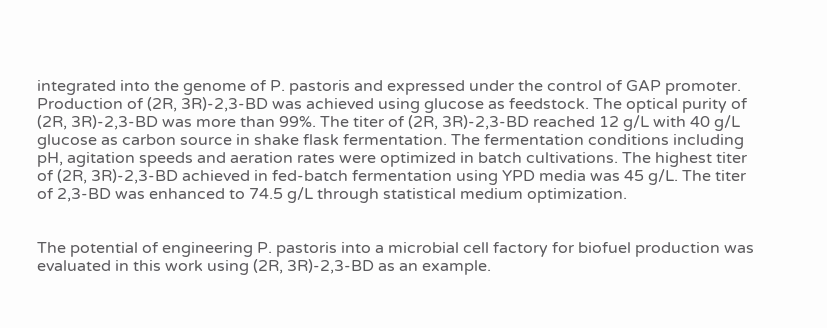integrated into the genome of P. pastoris and expressed under the control of GAP promoter. Production of (2R, 3R)-2,3-BD was achieved using glucose as feedstock. The optical purity of (2R, 3R)-2,3-BD was more than 99%. The titer of (2R, 3R)-2,3-BD reached 12 g/L with 40 g/L glucose as carbon source in shake flask fermentation. The fermentation conditions including pH, agitation speeds and aeration rates were optimized in batch cultivations. The highest titer of (2R, 3R)-2,3-BD achieved in fed-batch fermentation using YPD media was 45 g/L. The titer of 2,3-BD was enhanced to 74.5 g/L through statistical medium optimization.


The potential of engineering P. pastoris into a microbial cell factory for biofuel production was evaluated in this work using (2R, 3R)-2,3-BD as an example.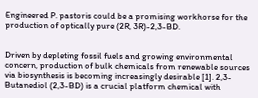Engineered P. pastoris could be a promising workhorse for the production of optically pure (2R, 3R)-2,3-BD.


Driven by depleting fossil fuels and growing environmental concern, production of bulk chemicals from renewable sources via biosynthesis is becoming increasingly desirable [1]. 2,3-Butanediol (2,3-BD) is a crucial platform chemical with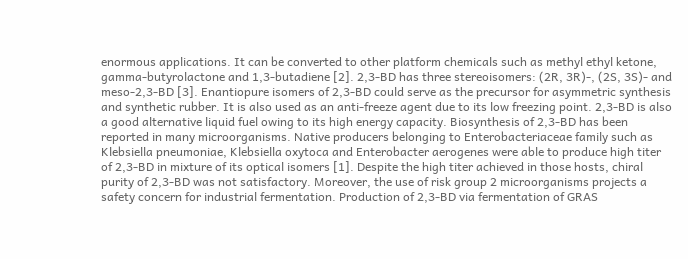enormous applications. It can be converted to other platform chemicals such as methyl ethyl ketone, gamma-butyrolactone and 1,3-butadiene [2]. 2,3-BD has three stereoisomers: (2R, 3R)-, (2S, 3S)- and meso-2,3-BD [3]. Enantiopure isomers of 2,3-BD could serve as the precursor for asymmetric synthesis and synthetic rubber. It is also used as an anti-freeze agent due to its low freezing point. 2,3-BD is also a good alternative liquid fuel owing to its high energy capacity. Biosynthesis of 2,3-BD has been reported in many microorganisms. Native producers belonging to Enterobacteriaceae family such as Klebsiella pneumoniae, Klebsiella oxytoca and Enterobacter aerogenes were able to produce high titer of 2,3-BD in mixture of its optical isomers [1]. Despite the high titer achieved in those hosts, chiral purity of 2,3-BD was not satisfactory. Moreover, the use of risk group 2 microorganisms projects a safety concern for industrial fermentation. Production of 2,3-BD via fermentation of GRAS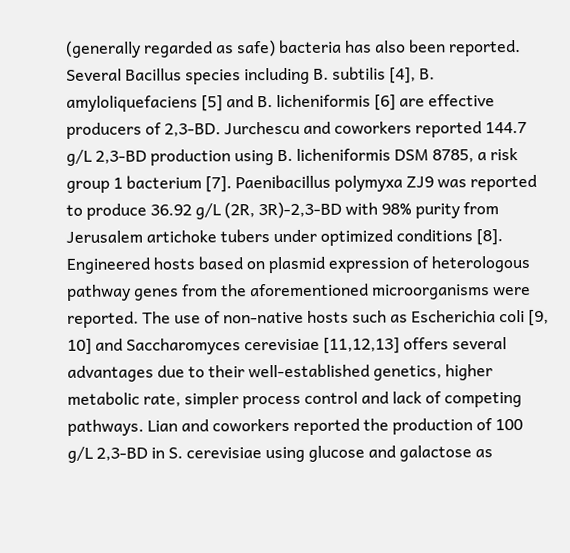(generally regarded as safe) bacteria has also been reported. Several Bacillus species including B. subtilis [4], B. amyloliquefaciens [5] and B. licheniformis [6] are effective producers of 2,3-BD. Jurchescu and coworkers reported 144.7 g/L 2,3-BD production using B. licheniformis DSM 8785, a risk group 1 bacterium [7]. Paenibacillus polymyxa ZJ9 was reported to produce 36.92 g/L (2R, 3R)-2,3-BD with 98% purity from Jerusalem artichoke tubers under optimized conditions [8]. Engineered hosts based on plasmid expression of heterologous pathway genes from the aforementioned microorganisms were reported. The use of non-native hosts such as Escherichia coli [9, 10] and Saccharomyces cerevisiae [11,12,13] offers several advantages due to their well-established genetics, higher metabolic rate, simpler process control and lack of competing pathways. Lian and coworkers reported the production of 100 g/L 2,3-BD in S. cerevisiae using glucose and galactose as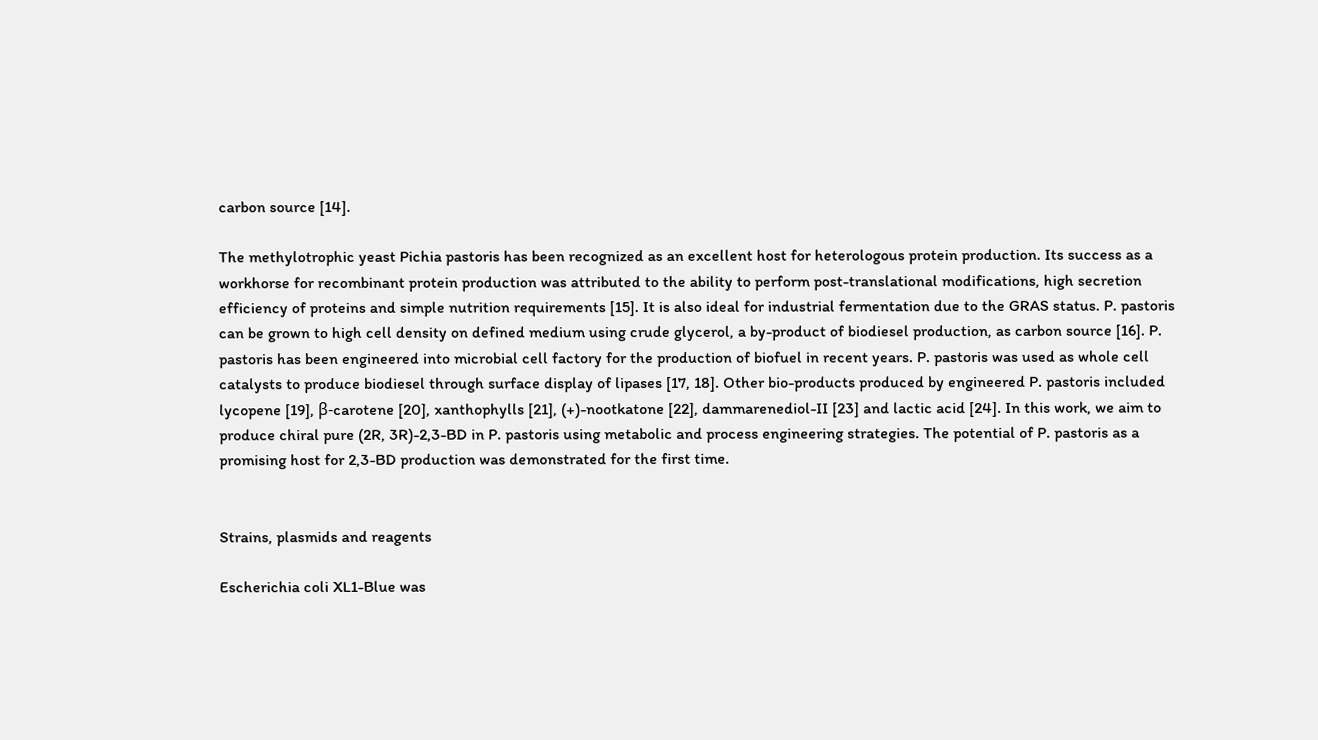carbon source [14].

The methylotrophic yeast Pichia pastoris has been recognized as an excellent host for heterologous protein production. Its success as a workhorse for recombinant protein production was attributed to the ability to perform post-translational modifications, high secretion efficiency of proteins and simple nutrition requirements [15]. It is also ideal for industrial fermentation due to the GRAS status. P. pastoris can be grown to high cell density on defined medium using crude glycerol, a by-product of biodiesel production, as carbon source [16]. P. pastoris has been engineered into microbial cell factory for the production of biofuel in recent years. P. pastoris was used as whole cell catalysts to produce biodiesel through surface display of lipases [17, 18]. Other bio-products produced by engineered P. pastoris included lycopene [19], β-carotene [20], xanthophylls [21], (+)-nootkatone [22], dammarenediol-II [23] and lactic acid [24]. In this work, we aim to produce chiral pure (2R, 3R)-2,3-BD in P. pastoris using metabolic and process engineering strategies. The potential of P. pastoris as a promising host for 2,3-BD production was demonstrated for the first time.


Strains, plasmids and reagents

Escherichia coli XL1-Blue was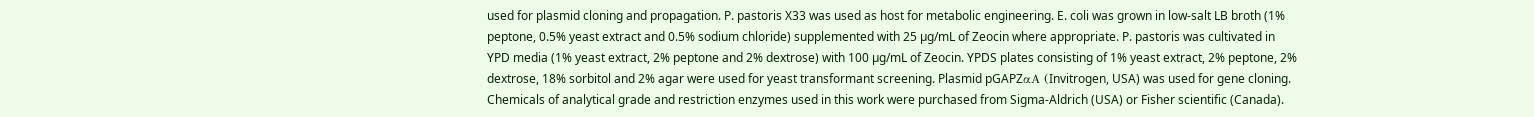used for plasmid cloning and propagation. P. pastoris X33 was used as host for metabolic engineering. E. coli was grown in low-salt LB broth (1% peptone, 0.5% yeast extract and 0.5% sodium chloride) supplemented with 25 µg/mL of Zeocin where appropriate. P. pastoris was cultivated in YPD media (1% yeast extract, 2% peptone and 2% dextrose) with 100 µg/mL of Zeocin. YPDS plates consisting of 1% yeast extract, 2% peptone, 2% dextrose, 18% sorbitol and 2% agar were used for yeast transformant screening. Plasmid pGAPZαA (Invitrogen, USA) was used for gene cloning. Chemicals of analytical grade and restriction enzymes used in this work were purchased from Sigma-Aldrich (USA) or Fisher scientific (Canada).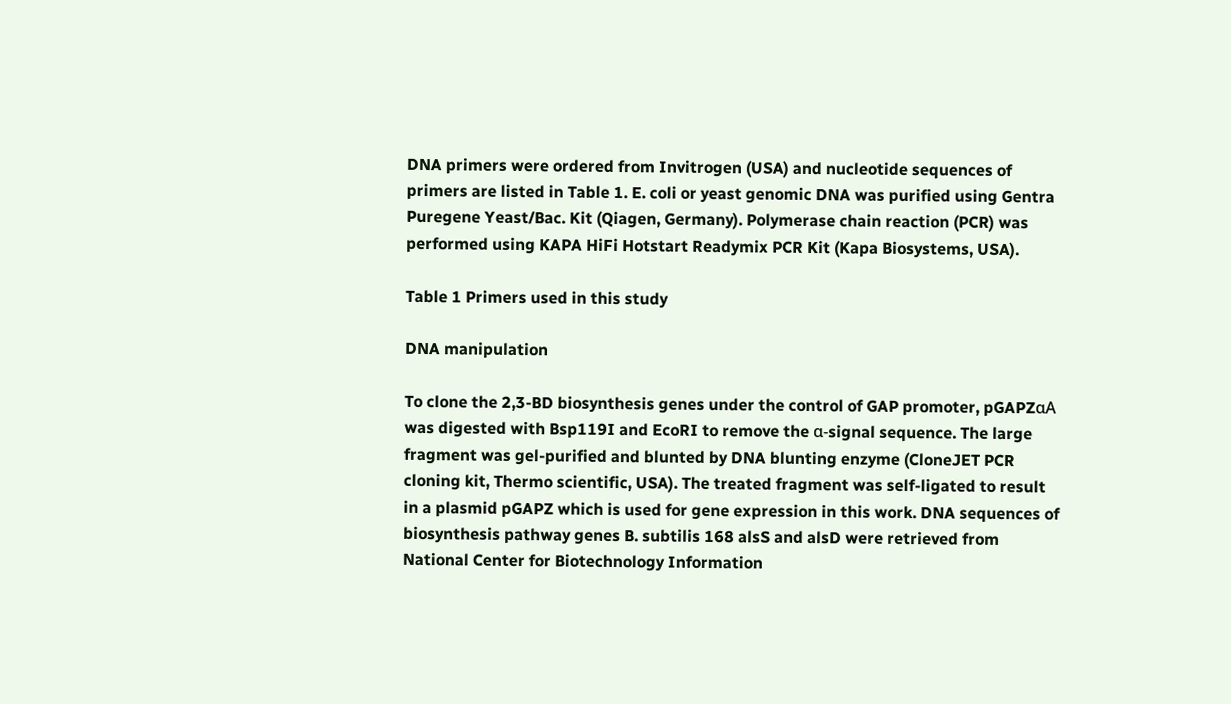DNA primers were ordered from Invitrogen (USA) and nucleotide sequences of primers are listed in Table 1. E. coli or yeast genomic DNA was purified using Gentra Puregene Yeast/Bac. Kit (Qiagen, Germany). Polymerase chain reaction (PCR) was performed using KAPA HiFi Hotstart Readymix PCR Kit (Kapa Biosystems, USA).

Table 1 Primers used in this study

DNA manipulation

To clone the 2,3-BD biosynthesis genes under the control of GAP promoter, pGAPZαA was digested with Bsp119I and EcoRI to remove the α-signal sequence. The large fragment was gel-purified and blunted by DNA blunting enzyme (CloneJET PCR cloning kit, Thermo scientific, USA). The treated fragment was self-ligated to result in a plasmid pGAPZ which is used for gene expression in this work. DNA sequences of biosynthesis pathway genes B. subtilis 168 alsS and alsD were retrieved from National Center for Biotechnology Information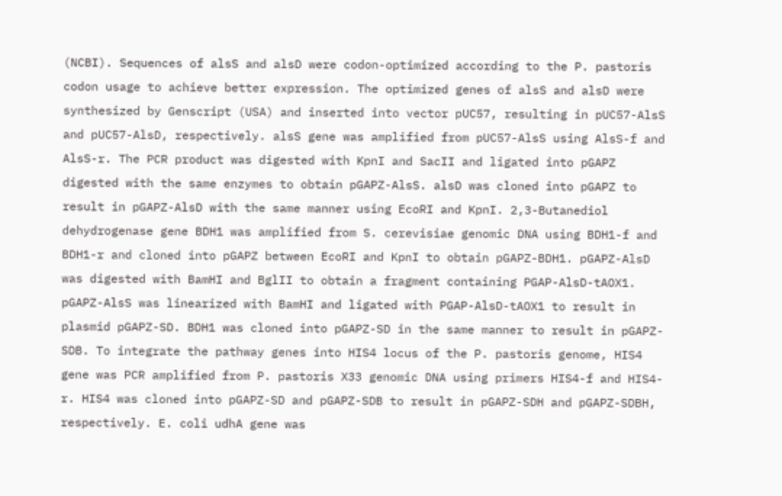(NCBI). Sequences of alsS and alsD were codon-optimized according to the P. pastoris codon usage to achieve better expression. The optimized genes of alsS and alsD were synthesized by Genscript (USA) and inserted into vector pUC57, resulting in pUC57-AlsS and pUC57-AlsD, respectively. alsS gene was amplified from pUC57-AlsS using AlsS-f and AlsS-r. The PCR product was digested with KpnI and SacII and ligated into pGAPZ digested with the same enzymes to obtain pGAPZ-AlsS. alsD was cloned into pGAPZ to result in pGAPZ-AlsD with the same manner using EcoRI and KpnI. 2,3-Butanediol dehydrogenase gene BDH1 was amplified from S. cerevisiae genomic DNA using BDH1-f and BDH1-r and cloned into pGAPZ between EcoRI and KpnI to obtain pGAPZ-BDH1. pGAPZ-AlsD was digested with BamHI and BglII to obtain a fragment containing PGAP-AlsD-tAOX1. pGAPZ-AlsS was linearized with BamHI and ligated with PGAP-AlsD-tAOX1 to result in plasmid pGAPZ-SD. BDH1 was cloned into pGAPZ-SD in the same manner to result in pGAPZ-SDB. To integrate the pathway genes into HIS4 locus of the P. pastoris genome, HIS4 gene was PCR amplified from P. pastoris X33 genomic DNA using primers HIS4-f and HIS4-r. HIS4 was cloned into pGAPZ-SD and pGAPZ-SDB to result in pGAPZ-SDH and pGAPZ-SDBH, respectively. E. coli udhA gene was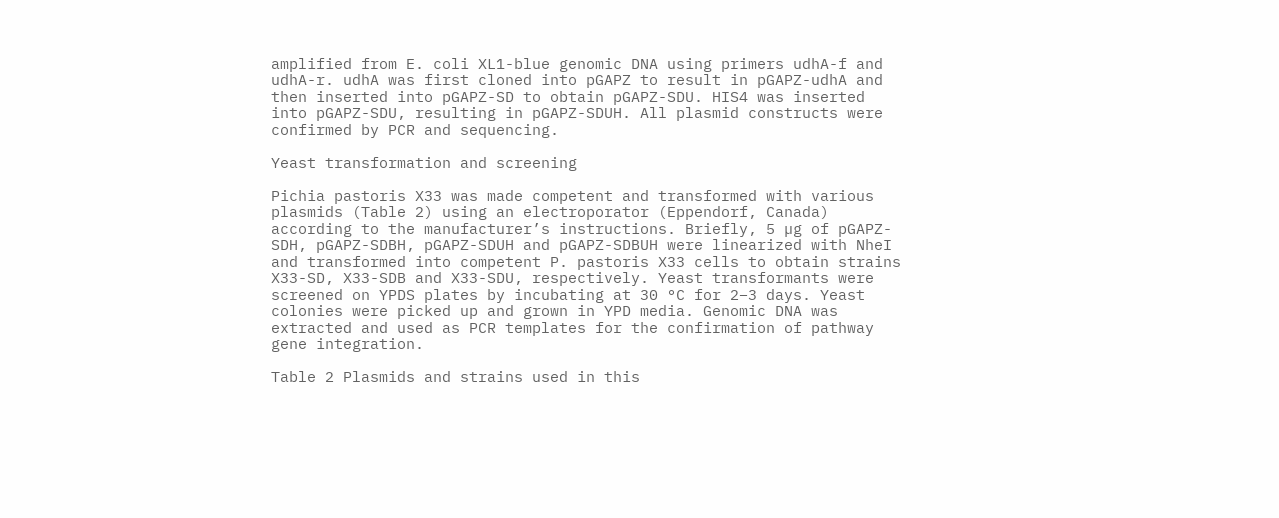amplified from E. coli XL1-blue genomic DNA using primers udhA-f and udhA-r. udhA was first cloned into pGAPZ to result in pGAPZ-udhA and then inserted into pGAPZ-SD to obtain pGAPZ-SDU. HIS4 was inserted into pGAPZ-SDU, resulting in pGAPZ-SDUH. All plasmid constructs were confirmed by PCR and sequencing.

Yeast transformation and screening

Pichia pastoris X33 was made competent and transformed with various plasmids (Table 2) using an electroporator (Eppendorf, Canada) according to the manufacturer’s instructions. Briefly, 5 µg of pGAPZ-SDH, pGAPZ-SDBH, pGAPZ-SDUH and pGAPZ-SDBUH were linearized with NheI and transformed into competent P. pastoris X33 cells to obtain strains X33-SD, X33-SDB and X33-SDU, respectively. Yeast transformants were screened on YPDS plates by incubating at 30 °C for 2–3 days. Yeast colonies were picked up and grown in YPD media. Genomic DNA was extracted and used as PCR templates for the confirmation of pathway gene integration.

Table 2 Plasmids and strains used in this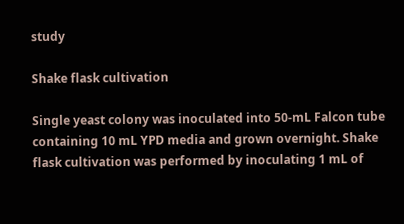study

Shake flask cultivation

Single yeast colony was inoculated into 50-mL Falcon tube containing 10 mL YPD media and grown overnight. Shake flask cultivation was performed by inoculating 1 mL of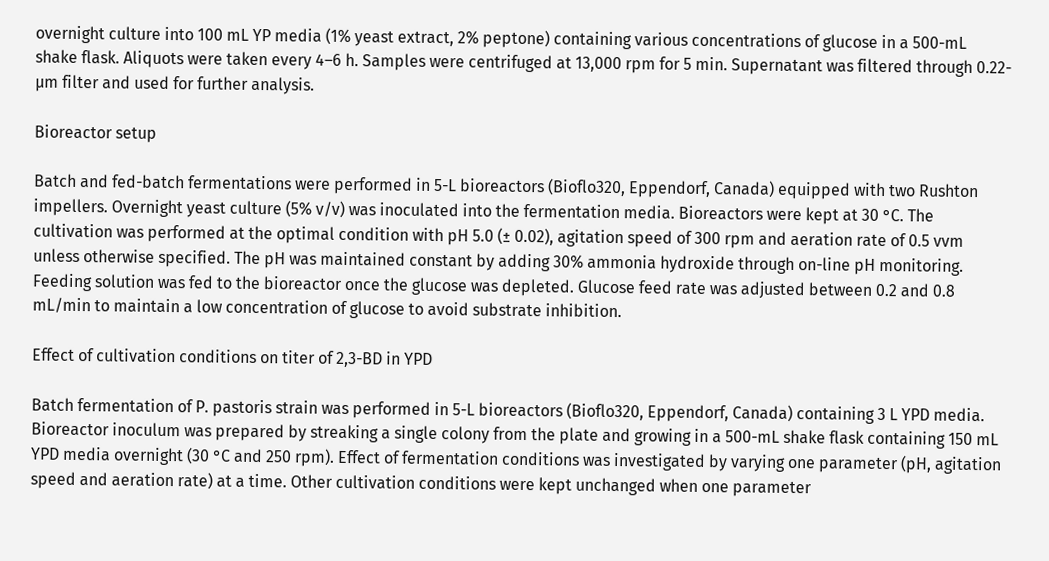overnight culture into 100 mL YP media (1% yeast extract, 2% peptone) containing various concentrations of glucose in a 500-mL shake flask. Aliquots were taken every 4–6 h. Samples were centrifuged at 13,000 rpm for 5 min. Supernatant was filtered through 0.22-µm filter and used for further analysis.

Bioreactor setup

Batch and fed-batch fermentations were performed in 5-L bioreactors (Bioflo320, Eppendorf, Canada) equipped with two Rushton impellers. Overnight yeast culture (5% v/v) was inoculated into the fermentation media. Bioreactors were kept at 30 °C. The cultivation was performed at the optimal condition with pH 5.0 (± 0.02), agitation speed of 300 rpm and aeration rate of 0.5 vvm unless otherwise specified. The pH was maintained constant by adding 30% ammonia hydroxide through on-line pH monitoring. Feeding solution was fed to the bioreactor once the glucose was depleted. Glucose feed rate was adjusted between 0.2 and 0.8 mL/min to maintain a low concentration of glucose to avoid substrate inhibition.

Effect of cultivation conditions on titer of 2,3-BD in YPD

Batch fermentation of P. pastoris strain was performed in 5-L bioreactors (Bioflo320, Eppendorf, Canada) containing 3 L YPD media. Bioreactor inoculum was prepared by streaking a single colony from the plate and growing in a 500-mL shake flask containing 150 mL YPD media overnight (30 °C and 250 rpm). Effect of fermentation conditions was investigated by varying one parameter (pH, agitation speed and aeration rate) at a time. Other cultivation conditions were kept unchanged when one parameter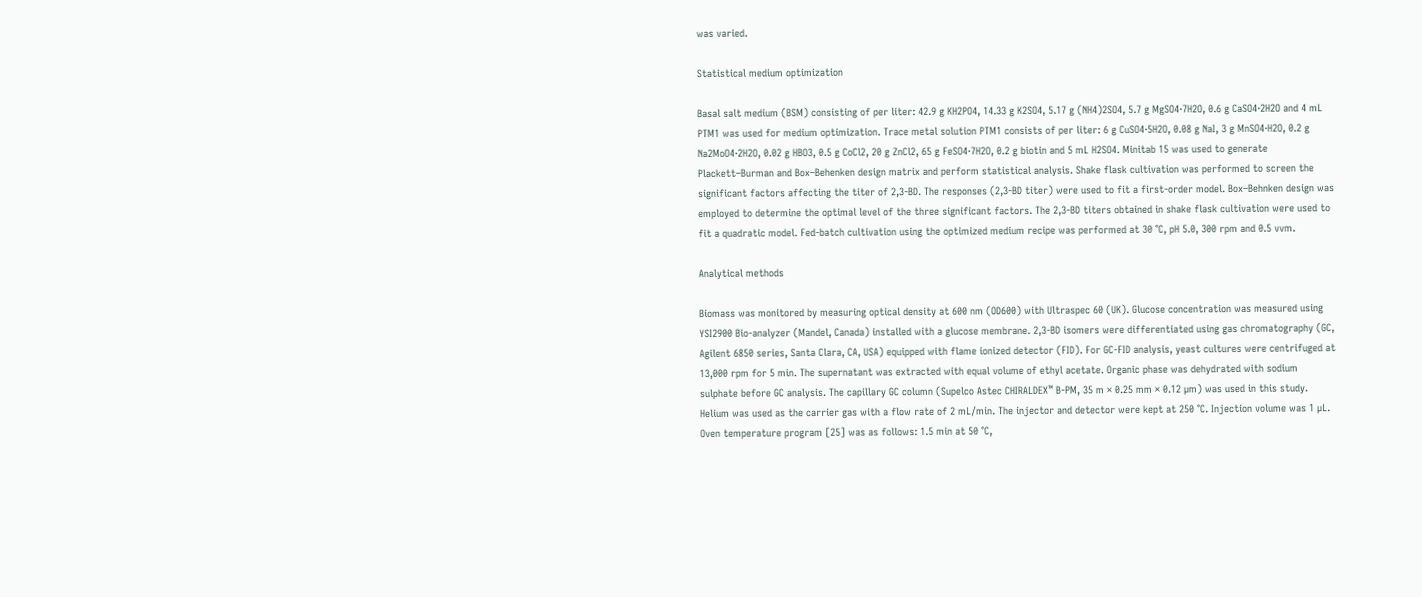was varied.

Statistical medium optimization

Basal salt medium (BSM) consisting of per liter: 42.9 g KH2PO4, 14.33 g K2SO4, 5.17 g (NH4)2SO4, 5.7 g MgSO4·7H2O, 0.6 g CaSO4·2H2O and 4 mL PTM1 was used for medium optimization. Trace metal solution PTM1 consists of per liter: 6 g CuSO4·5H2O, 0.08 g NaI, 3 g MnSO4·H2O, 0.2 g Na2MoO4·2H2O, 0.02 g HBO3, 0.5 g CoCl2, 20 g ZnCl2, 65 g FeSO4·7H2O, 0.2 g biotin and 5 mL H2SO4. Minitab 15 was used to generate Plackett–Burman and Box–Behenken design matrix and perform statistical analysis. Shake flask cultivation was performed to screen the significant factors affecting the titer of 2,3-BD. The responses (2,3-BD titer) were used to fit a first-order model. Box–Behnken design was employed to determine the optimal level of the three significant factors. The 2,3-BD titers obtained in shake flask cultivation were used to fit a quadratic model. Fed-batch cultivation using the optimized medium recipe was performed at 30 °C, pH 5.0, 300 rpm and 0.5 vvm.

Analytical methods

Biomass was monitored by measuring optical density at 600 nm (OD600) with Ultraspec 60 (UK). Glucose concentration was measured using YSI2900 Bio-analyzer (Mandel, Canada) installed with a glucose membrane. 2,3-BD isomers were differentiated using gas chromatography (GC, Agilent 6850 series, Santa Clara, CA, USA) equipped with flame ionized detector (FID). For GC-FID analysis, yeast cultures were centrifuged at 13,000 rpm for 5 min. The supernatant was extracted with equal volume of ethyl acetate. Organic phase was dehydrated with sodium sulphate before GC analysis. The capillary GC column (Supelco Astec CHIRALDEX™ B-PM, 35 m × 0.25 mm × 0.12 µm) was used in this study. Helium was used as the carrier gas with a flow rate of 2 mL/min. The injector and detector were kept at 250 °C. Injection volume was 1 µL. Oven temperature program [25] was as follows: 1.5 min at 50 °C,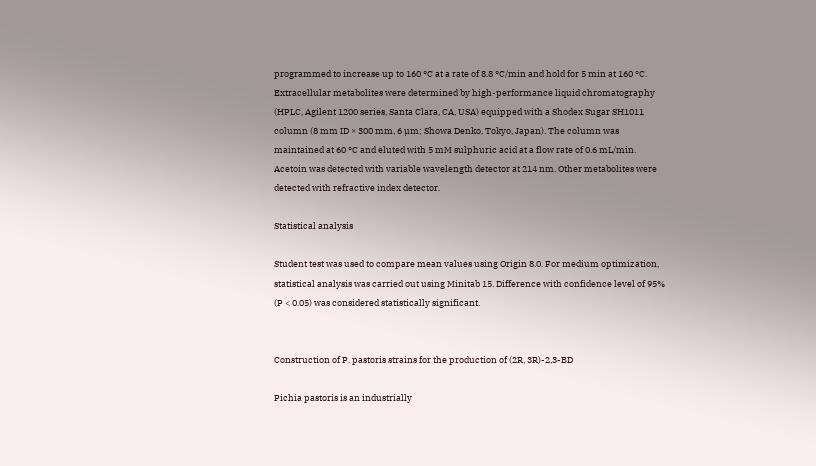programmed to increase up to 160 °C at a rate of 8.8 °C/min and hold for 5 min at 160 °C. Extracellular metabolites were determined by high-performance liquid chromatography (HPLC, Agilent 1200 series, Santa Clara, CA, USA) equipped with a Shodex Sugar SH1011 column (8 mm ID × 300 mm, 6 µm; Showa Denko, Tokyo, Japan). The column was maintained at 60 °C and eluted with 5 mM sulphuric acid at a flow rate of 0.6 mL/min. Acetoin was detected with variable wavelength detector at 214 nm. Other metabolites were detected with refractive index detector.

Statistical analysis

Student test was used to compare mean values using Origin 8.0. For medium optimization, statistical analysis was carried out using Minitab 15. Difference with confidence level of 95% (P < 0.05) was considered statistically significant.


Construction of P. pastoris strains for the production of (2R, 3R)-2,3-BD

Pichia pastoris is an industrially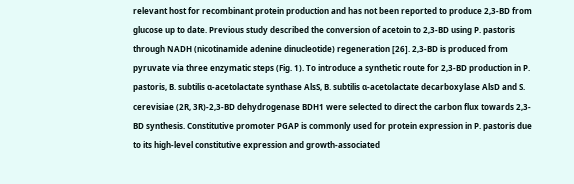relevant host for recombinant protein production and has not been reported to produce 2,3-BD from glucose up to date. Previous study described the conversion of acetoin to 2,3-BD using P. pastoris through NADH (nicotinamide adenine dinucleotide) regeneration [26]. 2,3-BD is produced from pyruvate via three enzymatic steps (Fig. 1). To introduce a synthetic route for 2,3-BD production in P. pastoris, B. subtilis α-acetolactate synthase AlsS, B. subtilis α-acetolactate decarboxylase AlsD and S. cerevisiae (2R, 3R)-2,3-BD dehydrogenase BDH1 were selected to direct the carbon flux towards 2,3-BD synthesis. Constitutive promoter PGAP is commonly used for protein expression in P. pastoris due to its high-level constitutive expression and growth-associated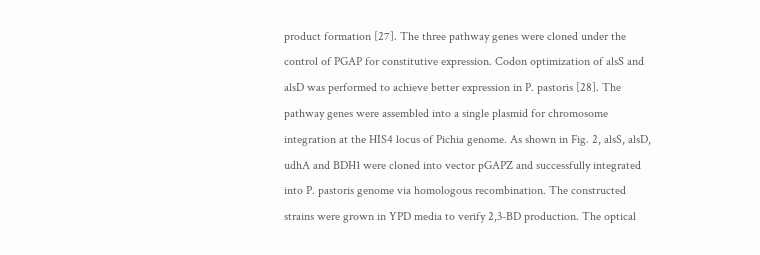product formation [27]. The three pathway genes were cloned under the control of PGAP for constitutive expression. Codon optimization of alsS and alsD was performed to achieve better expression in P. pastoris [28]. The pathway genes were assembled into a single plasmid for chromosome integration at the HIS4 locus of Pichia genome. As shown in Fig. 2, alsS, alsD, udhA and BDH1 were cloned into vector pGAPZ and successfully integrated into P. pastoris genome via homologous recombination. The constructed strains were grown in YPD media to verify 2,3-BD production. The optical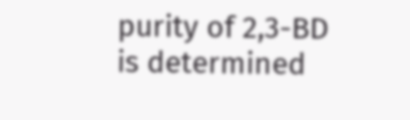purity of 2,3-BD is determined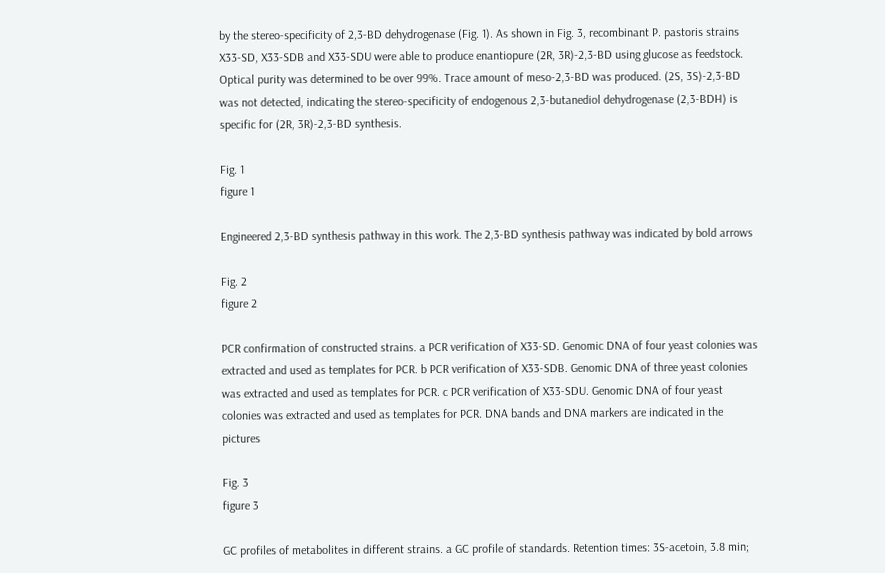by the stereo-specificity of 2,3-BD dehydrogenase (Fig. 1). As shown in Fig. 3, recombinant P. pastoris strains X33-SD, X33-SDB and X33-SDU were able to produce enantiopure (2R, 3R)-2,3-BD using glucose as feedstock. Optical purity was determined to be over 99%. Trace amount of meso-2,3-BD was produced. (2S, 3S)-2,3-BD was not detected, indicating the stereo-specificity of endogenous 2,3-butanediol dehydrogenase (2,3-BDH) is specific for (2R, 3R)-2,3-BD synthesis.

Fig. 1
figure 1

Engineered 2,3-BD synthesis pathway in this work. The 2,3-BD synthesis pathway was indicated by bold arrows

Fig. 2
figure 2

PCR confirmation of constructed strains. a PCR verification of X33-SD. Genomic DNA of four yeast colonies was extracted and used as templates for PCR. b PCR verification of X33-SDB. Genomic DNA of three yeast colonies was extracted and used as templates for PCR. c PCR verification of X33-SDU. Genomic DNA of four yeast colonies was extracted and used as templates for PCR. DNA bands and DNA markers are indicated in the pictures

Fig. 3
figure 3

GC profiles of metabolites in different strains. a GC profile of standards. Retention times: 3S-acetoin, 3.8 min;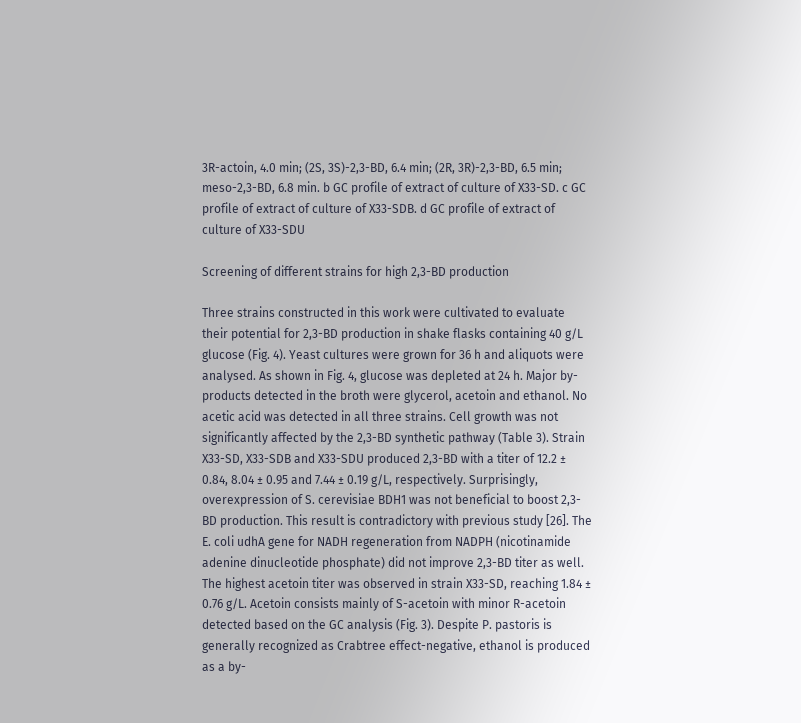3R-actoin, 4.0 min; (2S, 3S)-2,3-BD, 6.4 min; (2R, 3R)-2,3-BD, 6.5 min; meso-2,3-BD, 6.8 min. b GC profile of extract of culture of X33-SD. c GC profile of extract of culture of X33-SDB. d GC profile of extract of culture of X33-SDU

Screening of different strains for high 2,3-BD production

Three strains constructed in this work were cultivated to evaluate their potential for 2,3-BD production in shake flasks containing 40 g/L glucose (Fig. 4). Yeast cultures were grown for 36 h and aliquots were analysed. As shown in Fig. 4, glucose was depleted at 24 h. Major by-products detected in the broth were glycerol, acetoin and ethanol. No acetic acid was detected in all three strains. Cell growth was not significantly affected by the 2,3-BD synthetic pathway (Table 3). Strain X33-SD, X33-SDB and X33-SDU produced 2,3-BD with a titer of 12.2 ± 0.84, 8.04 ± 0.95 and 7.44 ± 0.19 g/L, respectively. Surprisingly, overexpression of S. cerevisiae BDH1 was not beneficial to boost 2,3-BD production. This result is contradictory with previous study [26]. The E. coli udhA gene for NADH regeneration from NADPH (nicotinamide adenine dinucleotide phosphate) did not improve 2,3-BD titer as well. The highest acetoin titer was observed in strain X33-SD, reaching 1.84 ± 0.76 g/L. Acetoin consists mainly of S-acetoin with minor R-acetoin detected based on the GC analysis (Fig. 3). Despite P. pastoris is generally recognized as Crabtree effect-negative, ethanol is produced as a by-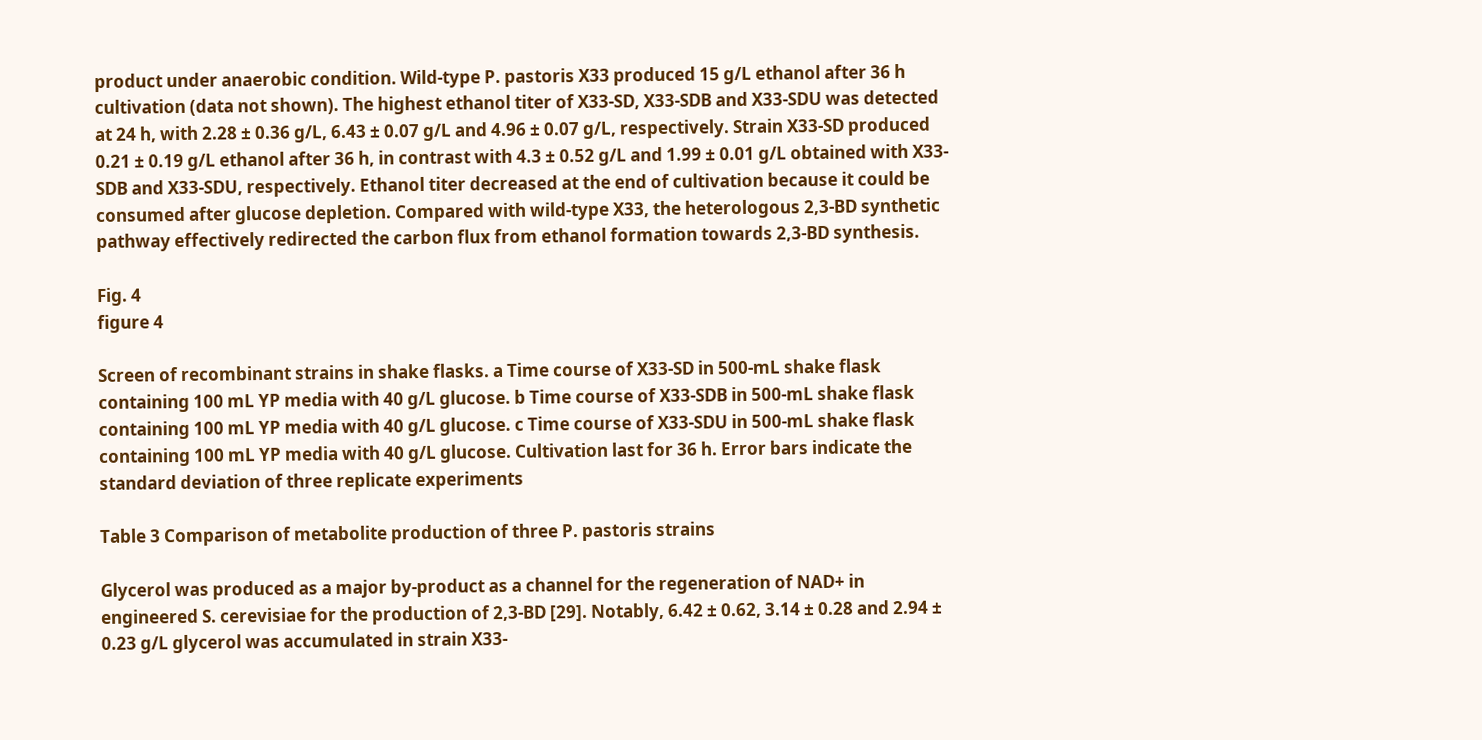product under anaerobic condition. Wild-type P. pastoris X33 produced 15 g/L ethanol after 36 h cultivation (data not shown). The highest ethanol titer of X33-SD, X33-SDB and X33-SDU was detected at 24 h, with 2.28 ± 0.36 g/L, 6.43 ± 0.07 g/L and 4.96 ± 0.07 g/L, respectively. Strain X33-SD produced 0.21 ± 0.19 g/L ethanol after 36 h, in contrast with 4.3 ± 0.52 g/L and 1.99 ± 0.01 g/L obtained with X33-SDB and X33-SDU, respectively. Ethanol titer decreased at the end of cultivation because it could be consumed after glucose depletion. Compared with wild-type X33, the heterologous 2,3-BD synthetic pathway effectively redirected the carbon flux from ethanol formation towards 2,3-BD synthesis.

Fig. 4
figure 4

Screen of recombinant strains in shake flasks. a Time course of X33-SD in 500-mL shake flask containing 100 mL YP media with 40 g/L glucose. b Time course of X33-SDB in 500-mL shake flask containing 100 mL YP media with 40 g/L glucose. c Time course of X33-SDU in 500-mL shake flask containing 100 mL YP media with 40 g/L glucose. Cultivation last for 36 h. Error bars indicate the standard deviation of three replicate experiments

Table 3 Comparison of metabolite production of three P. pastoris strains

Glycerol was produced as a major by-product as a channel for the regeneration of NAD+ in engineered S. cerevisiae for the production of 2,3-BD [29]. Notably, 6.42 ± 0.62, 3.14 ± 0.28 and 2.94 ± 0.23 g/L glycerol was accumulated in strain X33-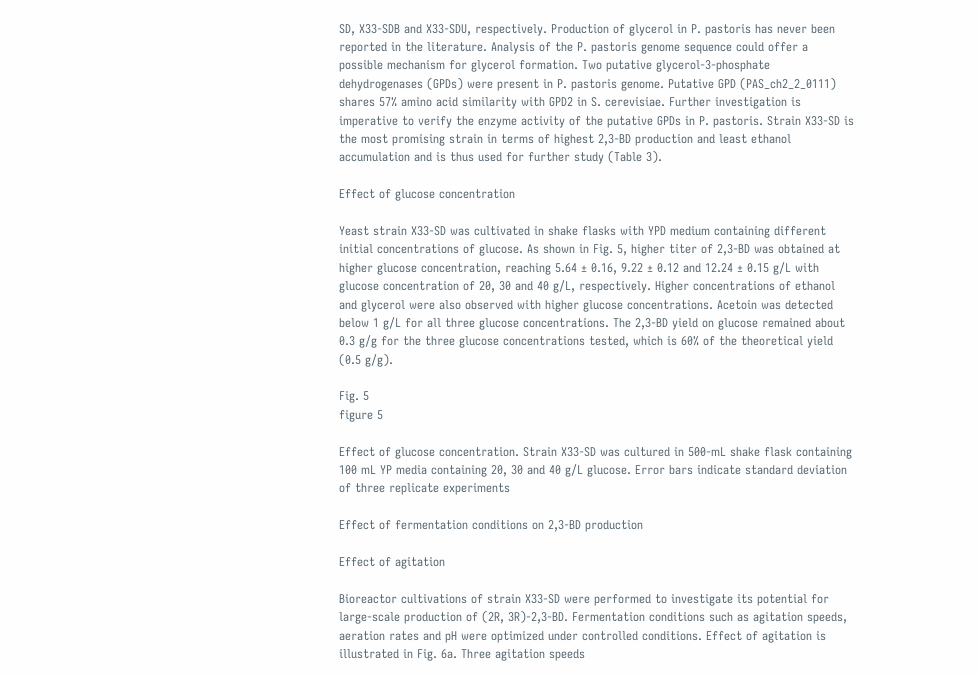SD, X33-SDB and X33-SDU, respectively. Production of glycerol in P. pastoris has never been reported in the literature. Analysis of the P. pastoris genome sequence could offer a possible mechanism for glycerol formation. Two putative glycerol-3-phosphate dehydrogenases (GPDs) were present in P. pastoris genome. Putative GPD (PAS_ch2_2_0111) shares 57% amino acid similarity with GPD2 in S. cerevisiae. Further investigation is imperative to verify the enzyme activity of the putative GPDs in P. pastoris. Strain X33-SD is the most promising strain in terms of highest 2,3-BD production and least ethanol accumulation and is thus used for further study (Table 3).

Effect of glucose concentration

Yeast strain X33-SD was cultivated in shake flasks with YPD medium containing different initial concentrations of glucose. As shown in Fig. 5, higher titer of 2,3-BD was obtained at higher glucose concentration, reaching 5.64 ± 0.16, 9.22 ± 0.12 and 12.24 ± 0.15 g/L with glucose concentration of 20, 30 and 40 g/L, respectively. Higher concentrations of ethanol and glycerol were also observed with higher glucose concentrations. Acetoin was detected below 1 g/L for all three glucose concentrations. The 2,3-BD yield on glucose remained about 0.3 g/g for the three glucose concentrations tested, which is 60% of the theoretical yield (0.5 g/g).

Fig. 5
figure 5

Effect of glucose concentration. Strain X33-SD was cultured in 500-mL shake flask containing 100 mL YP media containing 20, 30 and 40 g/L glucose. Error bars indicate standard deviation of three replicate experiments

Effect of fermentation conditions on 2,3-BD production

Effect of agitation

Bioreactor cultivations of strain X33-SD were performed to investigate its potential for large-scale production of (2R, 3R)-2,3-BD. Fermentation conditions such as agitation speeds, aeration rates and pH were optimized under controlled conditions. Effect of agitation is illustrated in Fig. 6a. Three agitation speeds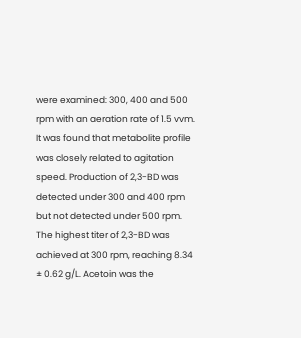were examined: 300, 400 and 500 rpm with an aeration rate of 1.5 vvm. It was found that metabolite profile was closely related to agitation speed. Production of 2,3-BD was detected under 300 and 400 rpm but not detected under 500 rpm. The highest titer of 2,3-BD was achieved at 300 rpm, reaching 8.34 ± 0.62 g/L. Acetoin was the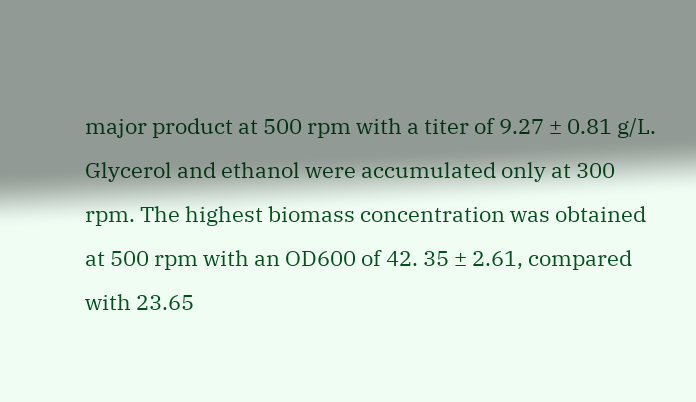major product at 500 rpm with a titer of 9.27 ± 0.81 g/L. Glycerol and ethanol were accumulated only at 300 rpm. The highest biomass concentration was obtained at 500 rpm with an OD600 of 42. 35 ± 2.61, compared with 23.65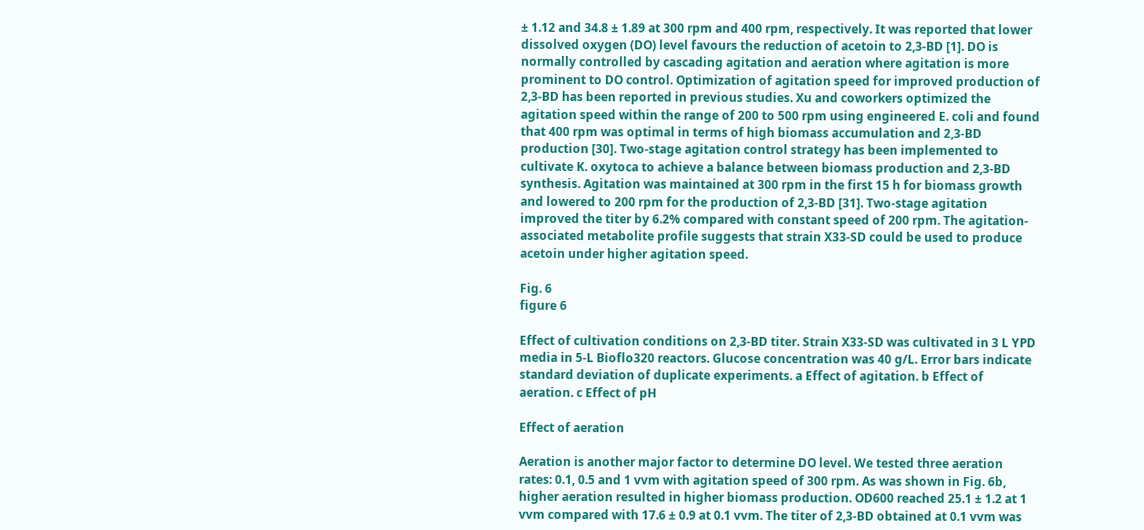± 1.12 and 34.8 ± 1.89 at 300 rpm and 400 rpm, respectively. It was reported that lower dissolved oxygen (DO) level favours the reduction of acetoin to 2,3-BD [1]. DO is normally controlled by cascading agitation and aeration where agitation is more prominent to DO control. Optimization of agitation speed for improved production of 2,3-BD has been reported in previous studies. Xu and coworkers optimized the agitation speed within the range of 200 to 500 rpm using engineered E. coli and found that 400 rpm was optimal in terms of high biomass accumulation and 2,3-BD production [30]. Two-stage agitation control strategy has been implemented to cultivate K. oxytoca to achieve a balance between biomass production and 2,3-BD synthesis. Agitation was maintained at 300 rpm in the first 15 h for biomass growth and lowered to 200 rpm for the production of 2,3-BD [31]. Two-stage agitation improved the titer by 6.2% compared with constant speed of 200 rpm. The agitation-associated metabolite profile suggests that strain X33-SD could be used to produce acetoin under higher agitation speed.

Fig. 6
figure 6

Effect of cultivation conditions on 2,3-BD titer. Strain X33-SD was cultivated in 3 L YPD media in 5-L Bioflo320 reactors. Glucose concentration was 40 g/L. Error bars indicate standard deviation of duplicate experiments. a Effect of agitation. b Effect of aeration. c Effect of pH

Effect of aeration

Aeration is another major factor to determine DO level. We tested three aeration rates: 0.1, 0.5 and 1 vvm with agitation speed of 300 rpm. As was shown in Fig. 6b, higher aeration resulted in higher biomass production. OD600 reached 25.1 ± 1.2 at 1 vvm compared with 17.6 ± 0.9 at 0.1 vvm. The titer of 2,3-BD obtained at 0.1 vvm was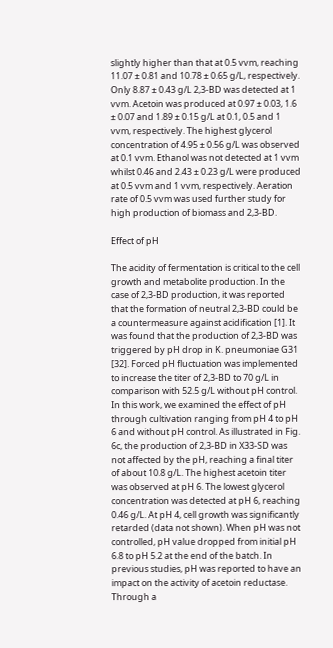slightly higher than that at 0.5 vvm, reaching 11.07 ± 0.81 and 10.78 ± 0.65 g/L, respectively. Only 8.87 ± 0.43 g/L 2,3-BD was detected at 1 vvm. Acetoin was produced at 0.97 ± 0.03, 1.6 ± 0.07 and 1.89 ± 0.15 g/L at 0.1, 0.5 and 1 vvm, respectively. The highest glycerol concentration of 4.95 ± 0.56 g/L was observed at 0.1 vvm. Ethanol was not detected at 1 vvm whilst 0.46 and 2.43 ± 0.23 g/L were produced at 0.5 vvm and 1 vvm, respectively. Aeration rate of 0.5 vvm was used further study for high production of biomass and 2,3-BD.

Effect of pH

The acidity of fermentation is critical to the cell growth and metabolite production. In the case of 2,3-BD production, it was reported that the formation of neutral 2,3-BD could be a countermeasure against acidification [1]. It was found that the production of 2,3-BD was triggered by pH drop in K. pneumoniae G31 [32]. Forced pH fluctuation was implemented to increase the titer of 2,3-BD to 70 g/L in comparison with 52.5 g/L without pH control. In this work, we examined the effect of pH through cultivation ranging from pH 4 to pH 6 and without pH control. As illustrated in Fig. 6c, the production of 2,3-BD in X33-SD was not affected by the pH, reaching a final titer of about 10.8 g/L. The highest acetoin titer was observed at pH 6. The lowest glycerol concentration was detected at pH 6, reaching 0.46 g/L. At pH 4, cell growth was significantly retarded (data not shown). When pH was not controlled, pH value dropped from initial pH 6.8 to pH 5.2 at the end of the batch. In previous studies, pH was reported to have an impact on the activity of acetoin reductase. Through a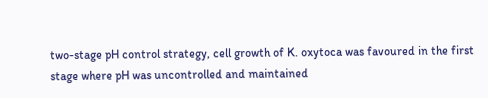two-stage pH control strategy, cell growth of K. oxytoca was favoured in the first stage where pH was uncontrolled and maintained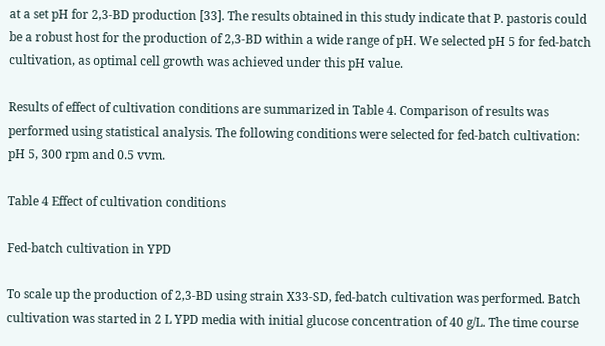at a set pH for 2,3-BD production [33]. The results obtained in this study indicate that P. pastoris could be a robust host for the production of 2,3-BD within a wide range of pH. We selected pH 5 for fed-batch cultivation, as optimal cell growth was achieved under this pH value.

Results of effect of cultivation conditions are summarized in Table 4. Comparison of results was performed using statistical analysis. The following conditions were selected for fed-batch cultivation: pH 5, 300 rpm and 0.5 vvm.

Table 4 Effect of cultivation conditions

Fed-batch cultivation in YPD

To scale up the production of 2,3-BD using strain X33-SD, fed-batch cultivation was performed. Batch cultivation was started in 2 L YPD media with initial glucose concentration of 40 g/L. The time course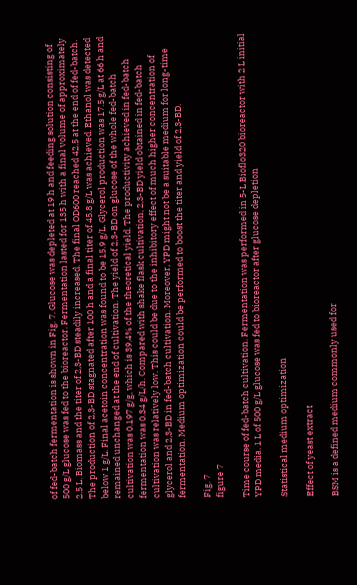of fed-batch fermentation is shown in Fig. 7. Glucose was depleted at 19 h and feeding solution consisting of 500 g/L glucose was fed to the bioreactor. Fermentation lasted for 135 h with a final volume of approximately 2.5 L. Biomass and the titer of 2,3-BD steadily increased. The final OD600 reached 42.5 at the end of fed-batch. The production of 2,3-BD stagnated after 100 h and a final titer of 45.8 g/L was achieved. Ethanol was detected below 1 g/L. Final acetoin concentration was found to be 15.9 g/L. Glycerol production was 17.5 g/L at 66 h and remained unchanged at the end of cultivation. The yield of 2,3-BD on glucose of the whole fed-batch cultivation was 0.197 g/g, which is 39.4% of the theoretical yield. The productivity achieved in fed-batch fermentation was 0.34 g/L/h. Compared with shake flask cultivation, 2,3-BD yield obtained in fed-batch cultivation was relatively low. This could be due to the inhibitory effect of much higher concentration of glycerol and 2,3-BD in fed-batch cultivation. Moreover, YPD might not be a suitable medium for long-time fermentation. Medium optimization could be performed to boost the titer and yield of 2,3-BD.

Fig. 7
figure 7

Time course of fed-batch cultivation. Fermentation was performed in 5-L Bioflo320 bioreactor with 2 L initial YPD media. 1 L of 500 g/L glucose was fed to bioreactor after glucose depletion

Statistical medium optimization

Effect of yeast extract

BSM is a defined medium commonly used for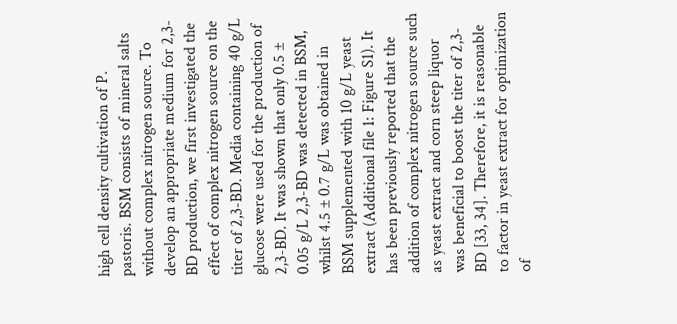high cell density cultivation of P. pastoris. BSM consists of mineral salts without complex nitrogen source. To develop an appropriate medium for 2,3-BD production, we first investigated the effect of complex nitrogen source on the titer of 2,3-BD. Media containing 40 g/L glucose were used for the production of 2,3-BD. It was shown that only 0.5 ± 0.05 g/L 2,3-BD was detected in BSM, whilst 4.5 ± 0.7 g/L was obtained in BSM supplemented with 10 g/L yeast extract (Additional file 1: Figure S1). It has been previously reported that the addition of complex nitrogen source such as yeast extract and corn steep liquor was beneficial to boost the titer of 2,3-BD [33, 34]. Therefore, it is reasonable to factor in yeast extract for optimization of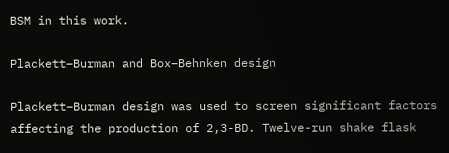BSM in this work.

Plackett–Burman and Box–Behnken design

Plackett–Burman design was used to screen significant factors affecting the production of 2,3-BD. Twelve-run shake flask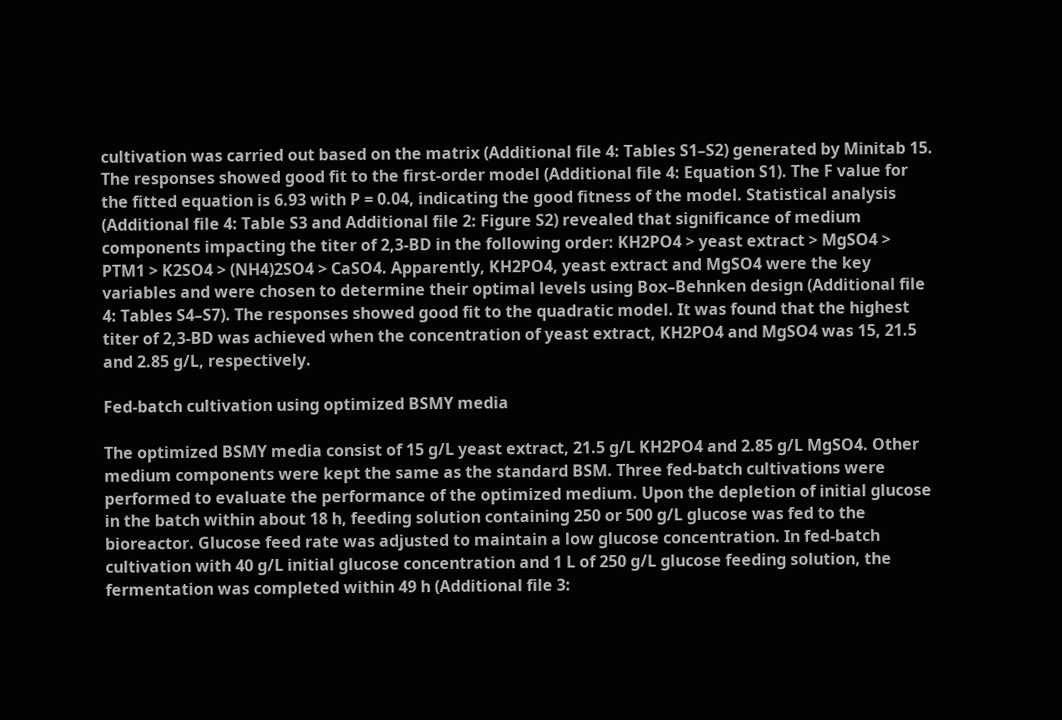cultivation was carried out based on the matrix (Additional file 4: Tables S1–S2) generated by Minitab 15. The responses showed good fit to the first-order model (Additional file 4: Equation S1). The F value for the fitted equation is 6.93 with P = 0.04, indicating the good fitness of the model. Statistical analysis (Additional file 4: Table S3 and Additional file 2: Figure S2) revealed that significance of medium components impacting the titer of 2,3-BD in the following order: KH2PO4 > yeast extract > MgSO4 > PTM1 > K2SO4 > (NH4)2SO4 > CaSO4. Apparently, KH2PO4, yeast extract and MgSO4 were the key variables and were chosen to determine their optimal levels using Box–Behnken design (Additional file 4: Tables S4–S7). The responses showed good fit to the quadratic model. It was found that the highest titer of 2,3-BD was achieved when the concentration of yeast extract, KH2PO4 and MgSO4 was 15, 21.5 and 2.85 g/L, respectively.

Fed-batch cultivation using optimized BSMY media

The optimized BSMY media consist of 15 g/L yeast extract, 21.5 g/L KH2PO4 and 2.85 g/L MgSO4. Other medium components were kept the same as the standard BSM. Three fed-batch cultivations were performed to evaluate the performance of the optimized medium. Upon the depletion of initial glucose in the batch within about 18 h, feeding solution containing 250 or 500 g/L glucose was fed to the bioreactor. Glucose feed rate was adjusted to maintain a low glucose concentration. In fed-batch cultivation with 40 g/L initial glucose concentration and 1 L of 250 g/L glucose feeding solution, the fermentation was completed within 49 h (Additional file 3: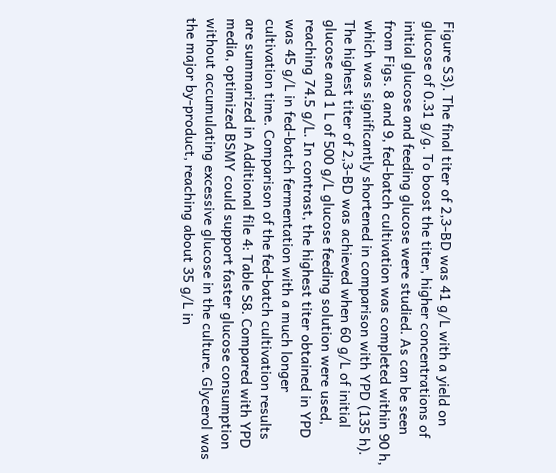Figure S3). The final titer of 2,3-BD was 41 g/L with a yield on glucose of 0.31 g/g. To boost the titer, higher concentrations of initial glucose and feeding glucose were studied. As can be seen from Figs. 8 and 9, fed-batch cultivation was completed within 90 h, which was significantly shortened in comparison with YPD (135 h). The highest titer of 2,3-BD was achieved when 60 g/L of initial glucose and 1 L of 500 g/L glucose feeding solution were used, reaching 74.5 g/L. In contrast, the highest titer obtained in YPD was 45 g/L in fed-batch fermentation with a much longer cultivation time. Comparison of the fed-batch cultivation results are summarized in Additional file 4: Table S8. Compared with YPD media, optimized BSMY could support faster glucose consumption without accumulating excessive glucose in the culture. Glycerol was the major by-product, reaching about 35 g/L in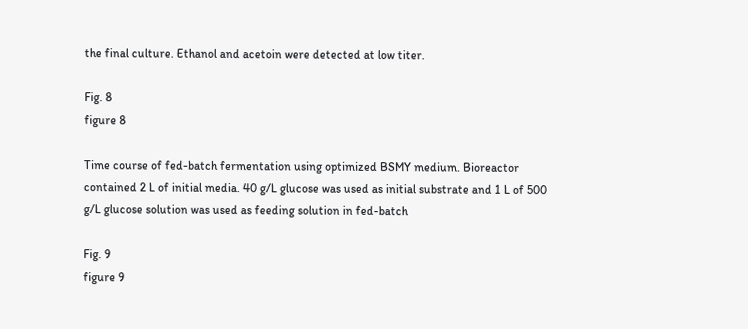the final culture. Ethanol and acetoin were detected at low titer.

Fig. 8
figure 8

Time course of fed-batch fermentation using optimized BSMY medium. Bioreactor contained 2 L of initial media. 40 g/L glucose was used as initial substrate and 1 L of 500 g/L glucose solution was used as feeding solution in fed-batch

Fig. 9
figure 9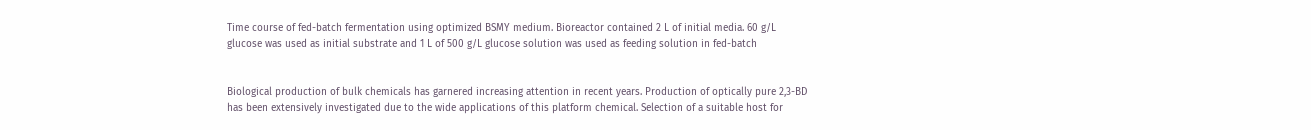Time course of fed-batch fermentation using optimized BSMY medium. Bioreactor contained 2 L of initial media. 60 g/L glucose was used as initial substrate and 1 L of 500 g/L glucose solution was used as feeding solution in fed-batch


Biological production of bulk chemicals has garnered increasing attention in recent years. Production of optically pure 2,3-BD has been extensively investigated due to the wide applications of this platform chemical. Selection of a suitable host for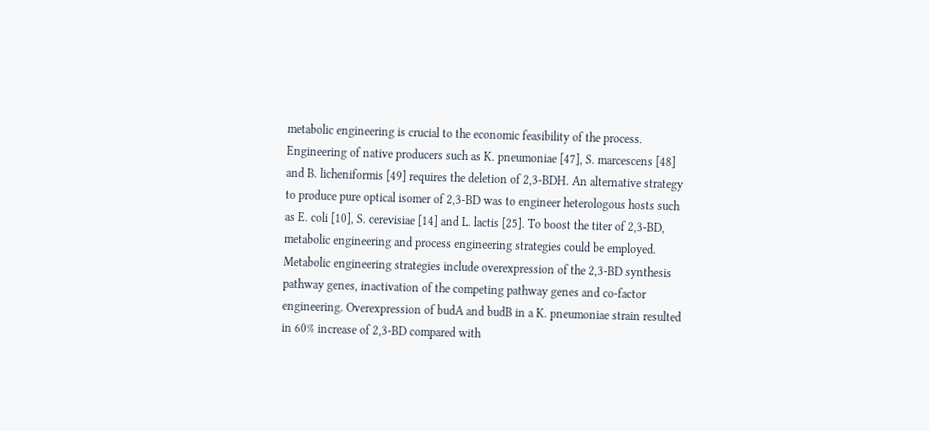metabolic engineering is crucial to the economic feasibility of the process. Engineering of native producers such as K. pneumoniae [47], S. marcescens [48] and B. licheniformis [49] requires the deletion of 2,3-BDH. An alternative strategy to produce pure optical isomer of 2,3-BD was to engineer heterologous hosts such as E. coli [10], S. cerevisiae [14] and L. lactis [25]. To boost the titer of 2,3-BD, metabolic engineering and process engineering strategies could be employed. Metabolic engineering strategies include overexpression of the 2,3-BD synthesis pathway genes, inactivation of the competing pathway genes and co-factor engineering. Overexpression of budA and budB in a K. pneumoniae strain resulted in 60% increase of 2,3-BD compared with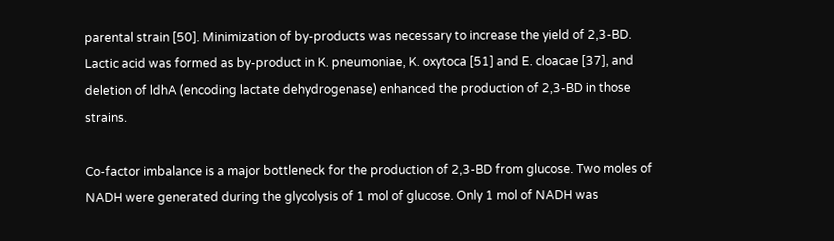parental strain [50]. Minimization of by-products was necessary to increase the yield of 2,3-BD. Lactic acid was formed as by-product in K. pneumoniae, K. oxytoca [51] and E. cloacae [37], and deletion of ldhA (encoding lactate dehydrogenase) enhanced the production of 2,3-BD in those strains.

Co-factor imbalance is a major bottleneck for the production of 2,3-BD from glucose. Two moles of NADH were generated during the glycolysis of 1 mol of glucose. Only 1 mol of NADH was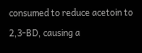consumed to reduce acetoin to 2,3-BD, causing a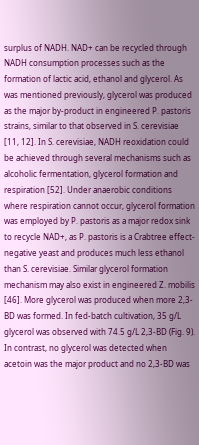surplus of NADH. NAD+ can be recycled through NADH consumption processes such as the formation of lactic acid, ethanol and glycerol. As was mentioned previously, glycerol was produced as the major by-product in engineered P. pastoris strains, similar to that observed in S. cerevisiae [11, 12]. In S. cerevisiae, NADH reoxidation could be achieved through several mechanisms such as alcoholic fermentation, glycerol formation and respiration [52]. Under anaerobic conditions where respiration cannot occur, glycerol formation was employed by P. pastoris as a major redox sink to recycle NAD+, as P. pastoris is a Crabtree effect-negative yeast and produces much less ethanol than S. cerevisiae. Similar glycerol formation mechanism may also exist in engineered Z. mobilis [46]. More glycerol was produced when more 2,3-BD was formed. In fed-batch cultivation, 35 g/L glycerol was observed with 74.5 g/L 2,3-BD (Fig. 9). In contrast, no glycerol was detected when acetoin was the major product and no 2,3-BD was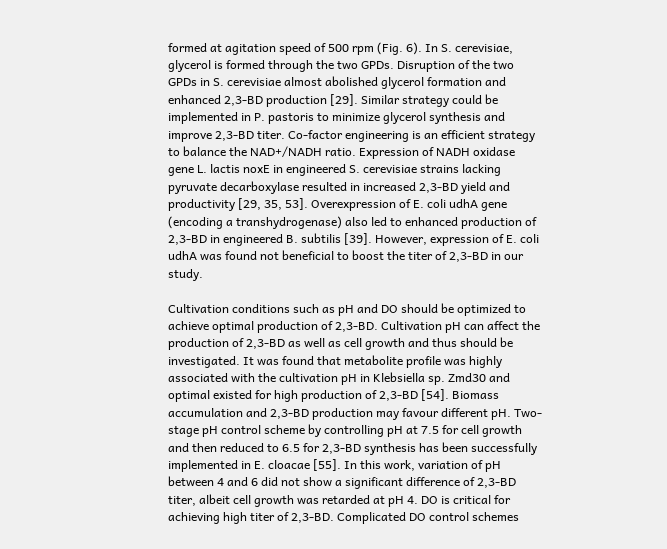formed at agitation speed of 500 rpm (Fig. 6). In S. cerevisiae, glycerol is formed through the two GPDs. Disruption of the two GPDs in S. cerevisiae almost abolished glycerol formation and enhanced 2,3-BD production [29]. Similar strategy could be implemented in P. pastoris to minimize glycerol synthesis and improve 2,3-BD titer. Co-factor engineering is an efficient strategy to balance the NAD+/NADH ratio. Expression of NADH oxidase gene L. lactis noxE in engineered S. cerevisiae strains lacking pyruvate decarboxylase resulted in increased 2,3-BD yield and productivity [29, 35, 53]. Overexpression of E. coli udhA gene (encoding a transhydrogenase) also led to enhanced production of 2,3-BD in engineered B. subtilis [39]. However, expression of E. coli udhA was found not beneficial to boost the titer of 2,3-BD in our study.

Cultivation conditions such as pH and DO should be optimized to achieve optimal production of 2,3-BD. Cultivation pH can affect the production of 2,3-BD as well as cell growth and thus should be investigated. It was found that metabolite profile was highly associated with the cultivation pH in Klebsiella sp. Zmd30 and optimal existed for high production of 2,3-BD [54]. Biomass accumulation and 2,3-BD production may favour different pH. Two-stage pH control scheme by controlling pH at 7.5 for cell growth and then reduced to 6.5 for 2,3-BD synthesis has been successfully implemented in E. cloacae [55]. In this work, variation of pH between 4 and 6 did not show a significant difference of 2,3-BD titer, albeit cell growth was retarded at pH 4. DO is critical for achieving high titer of 2,3-BD. Complicated DO control schemes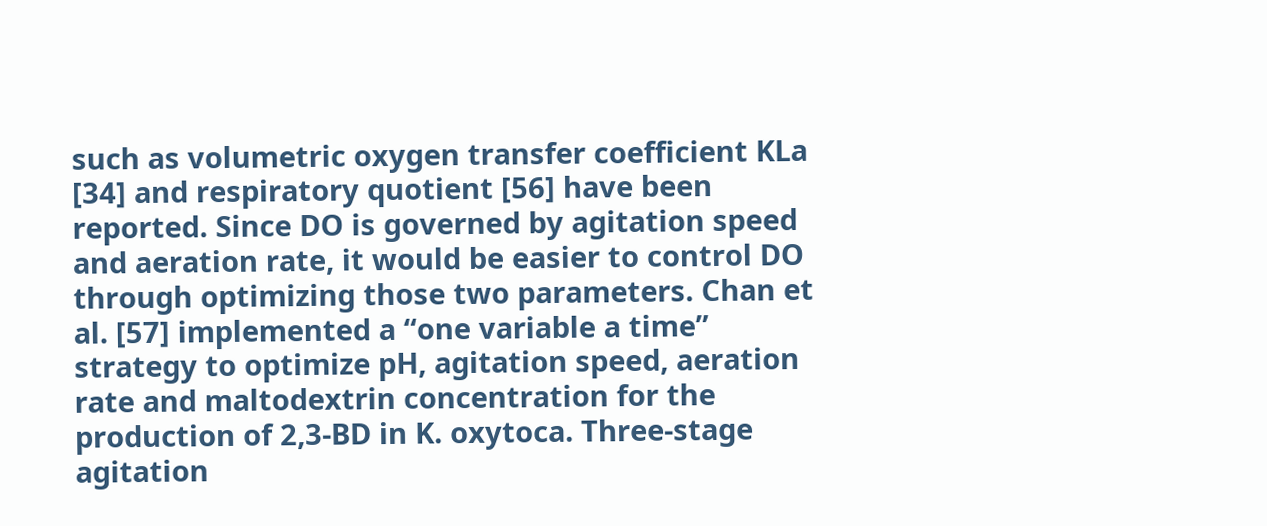such as volumetric oxygen transfer coefficient KLa [34] and respiratory quotient [56] have been reported. Since DO is governed by agitation speed and aeration rate, it would be easier to control DO through optimizing those two parameters. Chan et al. [57] implemented a “one variable a time” strategy to optimize pH, agitation speed, aeration rate and maltodextrin concentration for the production of 2,3-BD in K. oxytoca. Three-stage agitation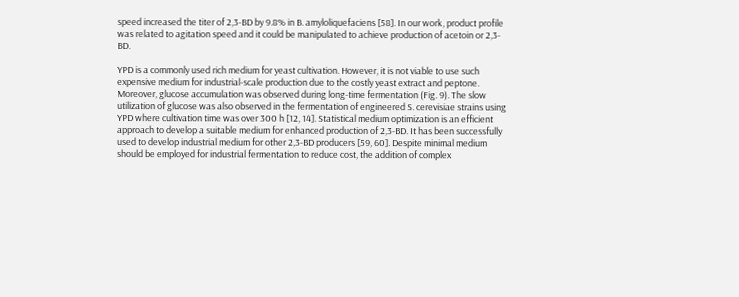speed increased the titer of 2,3-BD by 9.8% in B. amyloliquefaciens [58]. In our work, product profile was related to agitation speed and it could be manipulated to achieve production of acetoin or 2,3-BD.

YPD is a commonly used rich medium for yeast cultivation. However, it is not viable to use such expensive medium for industrial-scale production due to the costly yeast extract and peptone. Moreover, glucose accumulation was observed during long-time fermentation (Fig. 9). The slow utilization of glucose was also observed in the fermentation of engineered S. cerevisiae strains using YPD where cultivation time was over 300 h [12, 14]. Statistical medium optimization is an efficient approach to develop a suitable medium for enhanced production of 2,3-BD. It has been successfully used to develop industrial medium for other 2,3-BD producers [59, 60]. Despite minimal medium should be employed for industrial fermentation to reduce cost, the addition of complex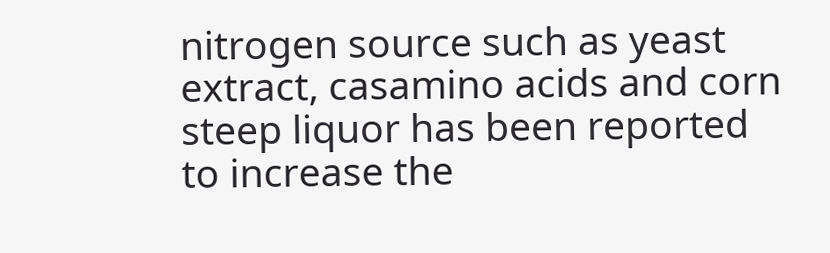nitrogen source such as yeast extract, casamino acids and corn steep liquor has been reported to increase the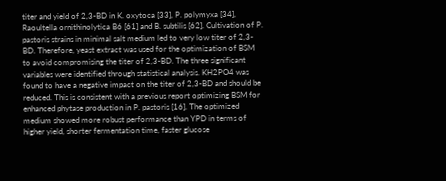titer and yield of 2,3-BD in K. oxytoca [33], P. polymyxa [34], Raoultella ornithinolytica B6 [61] and B. subtilis [62]. Cultivation of P. pastoris strains in minimal salt medium led to very low titer of 2,3-BD. Therefore, yeast extract was used for the optimization of BSM to avoid compromising the titer of 2,3-BD. The three significant variables were identified through statistical analysis. KH2PO4 was found to have a negative impact on the titer of 2,3-BD and should be reduced. This is consistent with a previous report optimizing BSM for enhanced phytase production in P. pastoris [16]. The optimized medium showed more robust performance than YPD in terms of higher yield, shorter fermentation time, faster glucose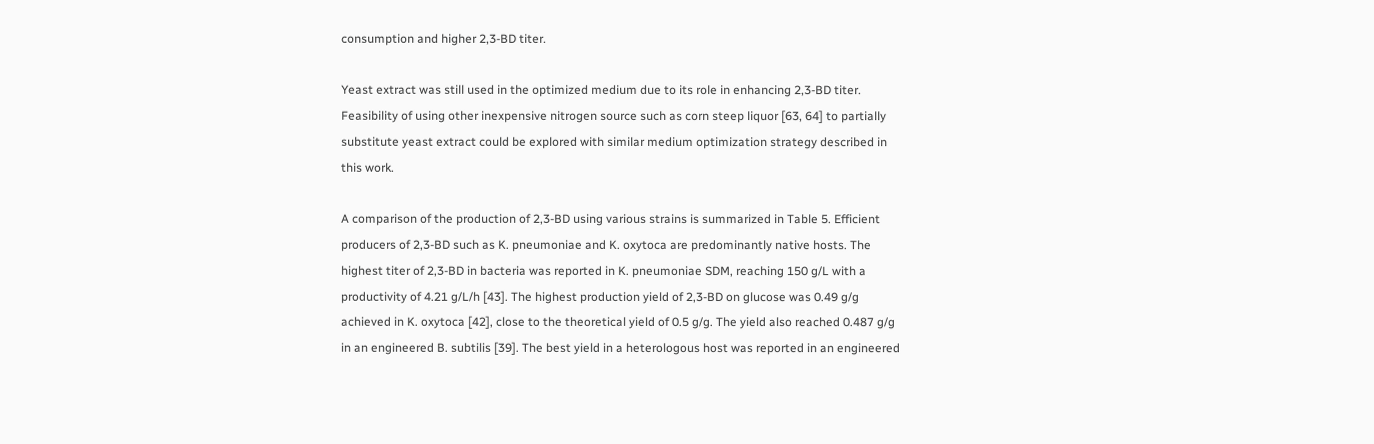consumption and higher 2,3-BD titer.

Yeast extract was still used in the optimized medium due to its role in enhancing 2,3-BD titer. Feasibility of using other inexpensive nitrogen source such as corn steep liquor [63, 64] to partially substitute yeast extract could be explored with similar medium optimization strategy described in this work.

A comparison of the production of 2,3-BD using various strains is summarized in Table 5. Efficient producers of 2,3-BD such as K. pneumoniae and K. oxytoca are predominantly native hosts. The highest titer of 2,3-BD in bacteria was reported in K. pneumoniae SDM, reaching 150 g/L with a productivity of 4.21 g/L/h [43]. The highest production yield of 2,3-BD on glucose was 0.49 g/g achieved in K. oxytoca [42], close to the theoretical yield of 0.5 g/g. The yield also reached 0.487 g/g in an engineered B. subtilis [39]. The best yield in a heterologous host was reported in an engineered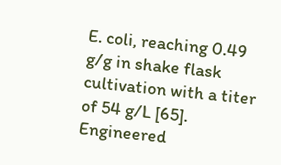E. coli, reaching 0.49 g/g in shake flask cultivation with a titer of 54 g/L [65]. Engineered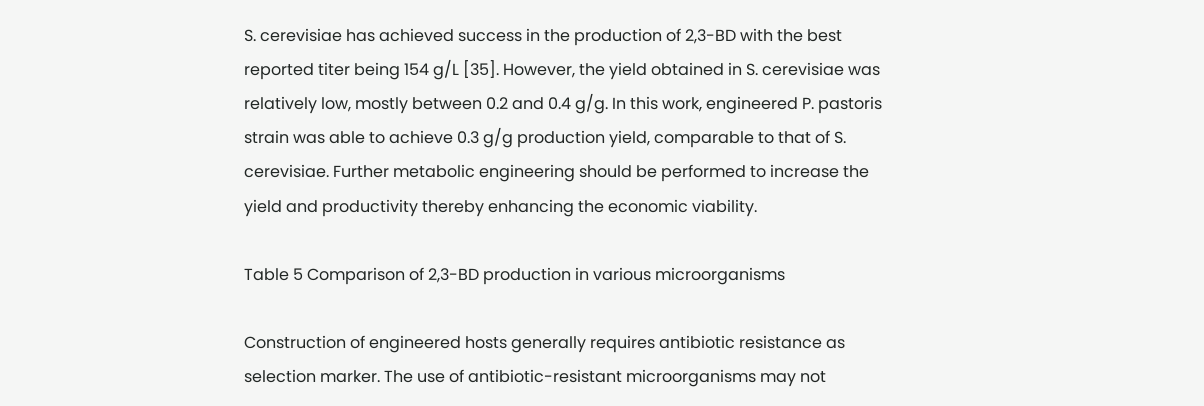S. cerevisiae has achieved success in the production of 2,3-BD with the best reported titer being 154 g/L [35]. However, the yield obtained in S. cerevisiae was relatively low, mostly between 0.2 and 0.4 g/g. In this work, engineered P. pastoris strain was able to achieve 0.3 g/g production yield, comparable to that of S. cerevisiae. Further metabolic engineering should be performed to increase the yield and productivity thereby enhancing the economic viability.

Table 5 Comparison of 2,3-BD production in various microorganisms

Construction of engineered hosts generally requires antibiotic resistance as selection marker. The use of antibiotic-resistant microorganisms may not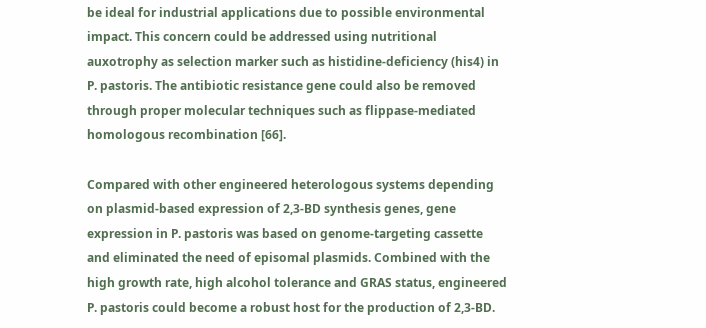be ideal for industrial applications due to possible environmental impact. This concern could be addressed using nutritional auxotrophy as selection marker such as histidine-deficiency (his4) in P. pastoris. The antibiotic resistance gene could also be removed through proper molecular techniques such as flippase-mediated homologous recombination [66].

Compared with other engineered heterologous systems depending on plasmid-based expression of 2,3-BD synthesis genes, gene expression in P. pastoris was based on genome-targeting cassette and eliminated the need of episomal plasmids. Combined with the high growth rate, high alcohol tolerance and GRAS status, engineered P. pastoris could become a robust host for the production of 2,3-BD.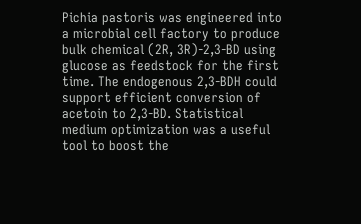Pichia pastoris was engineered into a microbial cell factory to produce bulk chemical (2R, 3R)-2,3-BD using glucose as feedstock for the first time. The endogenous 2,3-BDH could support efficient conversion of acetoin to 2,3-BD. Statistical medium optimization was a useful tool to boost the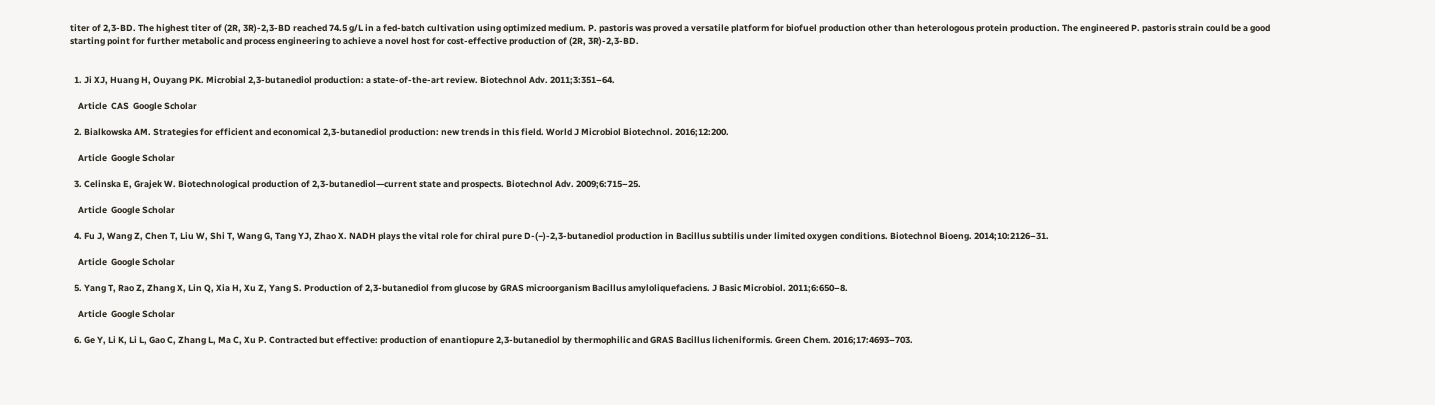titer of 2,3-BD. The highest titer of (2R, 3R)-2,3-BD reached 74.5 g/L in a fed-batch cultivation using optimized medium. P. pastoris was proved a versatile platform for biofuel production other than heterologous protein production. The engineered P. pastoris strain could be a good starting point for further metabolic and process engineering to achieve a novel host for cost-effective production of (2R, 3R)-2,3-BD.


  1. Ji XJ, Huang H, Ouyang PK. Microbial 2,3-butanediol production: a state-of-the-art review. Biotechnol Adv. 2011;3:351–64.

    Article  CAS  Google Scholar

  2. Bialkowska AM. Strategies for efficient and economical 2,3-butanediol production: new trends in this field. World J Microbiol Biotechnol. 2016;12:200.

    Article  Google Scholar

  3. Celinska E, Grajek W. Biotechnological production of 2,3-butanediol—current state and prospects. Biotechnol Adv. 2009;6:715–25.

    Article  Google Scholar

  4. Fu J, Wang Z, Chen T, Liu W, Shi T, Wang G, Tang YJ, Zhao X. NADH plays the vital role for chiral pure D-(−)-2,3-butanediol production in Bacillus subtilis under limited oxygen conditions. Biotechnol Bioeng. 2014;10:2126–31.

    Article  Google Scholar

  5. Yang T, Rao Z, Zhang X, Lin Q, Xia H, Xu Z, Yang S. Production of 2,3-butanediol from glucose by GRAS microorganism Bacillus amyloliquefaciens. J Basic Microbiol. 2011;6:650–8.

    Article  Google Scholar

  6. Ge Y, Li K, Li L, Gao C, Zhang L, Ma C, Xu P. Contracted but effective: production of enantiopure 2,3-butanediol by thermophilic and GRAS Bacillus licheniformis. Green Chem. 2016;17:4693–703.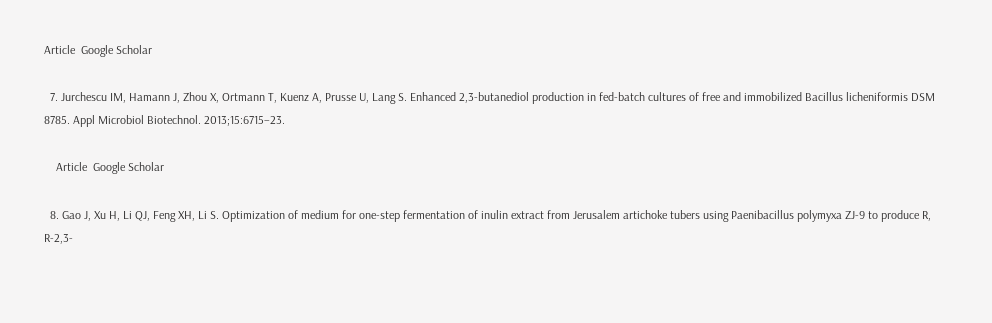Article  Google Scholar

  7. Jurchescu IM, Hamann J, Zhou X, Ortmann T, Kuenz A, Prusse U, Lang S. Enhanced 2,3-butanediol production in fed-batch cultures of free and immobilized Bacillus licheniformis DSM 8785. Appl Microbiol Biotechnol. 2013;15:6715–23.

    Article  Google Scholar

  8. Gao J, Xu H, Li QJ, Feng XH, Li S. Optimization of medium for one-step fermentation of inulin extract from Jerusalem artichoke tubers using Paenibacillus polymyxa ZJ-9 to produce R, R-2,3-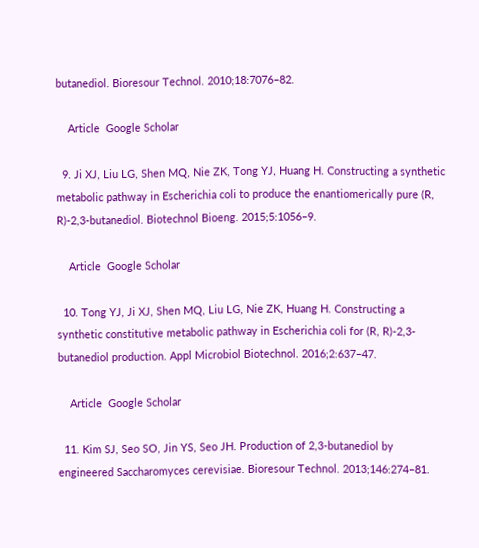butanediol. Bioresour Technol. 2010;18:7076–82.

    Article  Google Scholar

  9. Ji XJ, Liu LG, Shen MQ, Nie ZK, Tong YJ, Huang H. Constructing a synthetic metabolic pathway in Escherichia coli to produce the enantiomerically pure (R, R)-2,3-butanediol. Biotechnol Bioeng. 2015;5:1056–9.

    Article  Google Scholar

  10. Tong YJ, Ji XJ, Shen MQ, Liu LG, Nie ZK, Huang H. Constructing a synthetic constitutive metabolic pathway in Escherichia coli for (R, R)-2,3-butanediol production. Appl Microbiol Biotechnol. 2016;2:637–47.

    Article  Google Scholar

  11. Kim SJ, Seo SO, Jin YS, Seo JH. Production of 2,3-butanediol by engineered Saccharomyces cerevisiae. Bioresour Technol. 2013;146:274–81.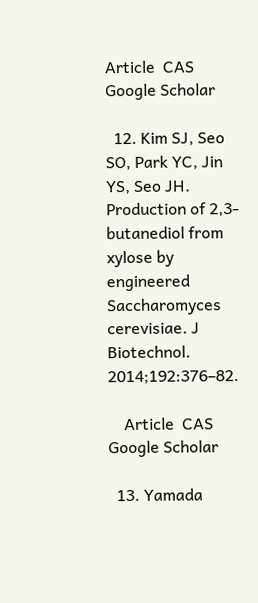Article  CAS  Google Scholar

  12. Kim SJ, Seo SO, Park YC, Jin YS, Seo JH. Production of 2,3-butanediol from xylose by engineered Saccharomyces cerevisiae. J Biotechnol. 2014;192:376–82.

    Article  CAS  Google Scholar

  13. Yamada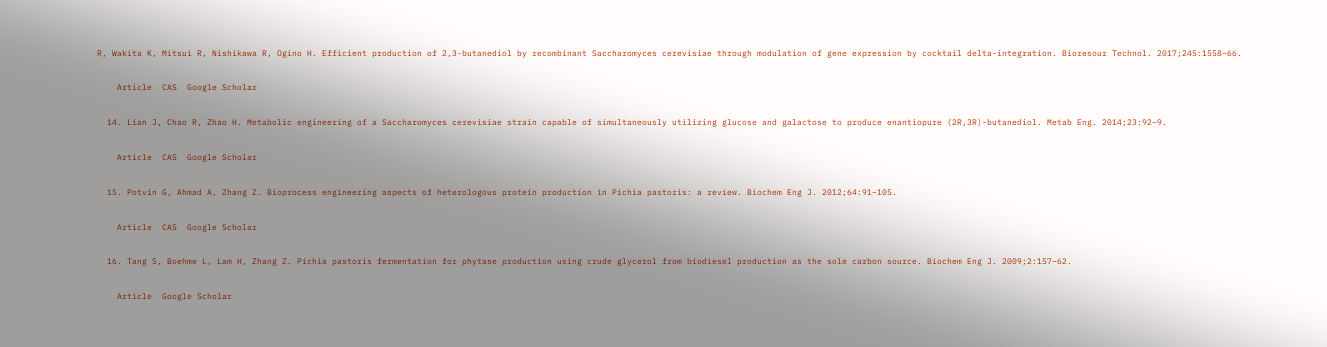R, Wakita K, Mitsui R, Nishikawa R, Ogino H. Efficient production of 2,3-butanediol by recombinant Saccharomyces cerevisiae through modulation of gene expression by cocktail delta-integration. Bioresour Technol. 2017;245:1558–66.

    Article  CAS  Google Scholar

  14. Lian J, Chao R, Zhao H. Metabolic engineering of a Saccharomyces cerevisiae strain capable of simultaneously utilizing glucose and galactose to produce enantiopure (2R,3R)-butanediol. Metab Eng. 2014;23:92–9.

    Article  CAS  Google Scholar

  15. Potvin G, Ahmad A, Zhang Z. Bioprocess engineering aspects of heterologous protein production in Pichia pastoris: a review. Biochem Eng J. 2012;64:91–105.

    Article  CAS  Google Scholar

  16. Tang S, Boehme L, Lam H, Zhang Z. Pichia pastoris fermentation for phytase production using crude glycerol from biodiesel production as the sole carbon source. Biochem Eng J. 2009;2:157–62.

    Article  Google Scholar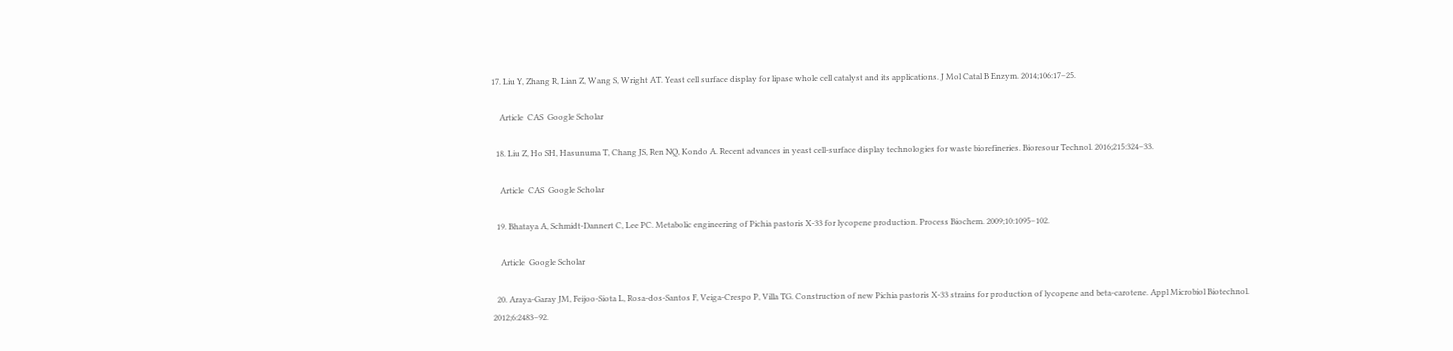17. Liu Y, Zhang R, Lian Z, Wang S, Wright AT. Yeast cell surface display for lipase whole cell catalyst and its applications. J Mol Catal B Enzym. 2014;106:17–25.

    Article  CAS  Google Scholar

  18. Liu Z, Ho SH, Hasunuma T, Chang JS, Ren NQ, Kondo A. Recent advances in yeast cell-surface display technologies for waste biorefineries. Bioresour Technol. 2016;215:324–33.

    Article  CAS  Google Scholar

  19. Bhataya A, Schmidt-Dannert C, Lee PC. Metabolic engineering of Pichia pastoris X-33 for lycopene production. Process Biochem. 2009;10:1095–102.

    Article  Google Scholar

  20. Araya-Garay JM, Feijoo-Siota L, Rosa-dos-Santos F, Veiga-Crespo P, Villa TG. Construction of new Pichia pastoris X-33 strains for production of lycopene and beta-carotene. Appl Microbiol Biotechnol. 2012;6:2483–92.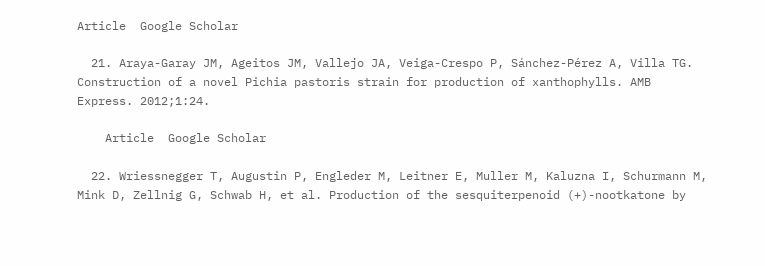Article  Google Scholar

  21. Araya-Garay JM, Ageitos JM, Vallejo JA, Veiga-Crespo P, Sánchez-Pérez A, Villa TG. Construction of a novel Pichia pastoris strain for production of xanthophylls. AMB Express. 2012;1:24.

    Article  Google Scholar

  22. Wriessnegger T, Augustin P, Engleder M, Leitner E, Muller M, Kaluzna I, Schurmann M, Mink D, Zellnig G, Schwab H, et al. Production of the sesquiterpenoid (+)-nootkatone by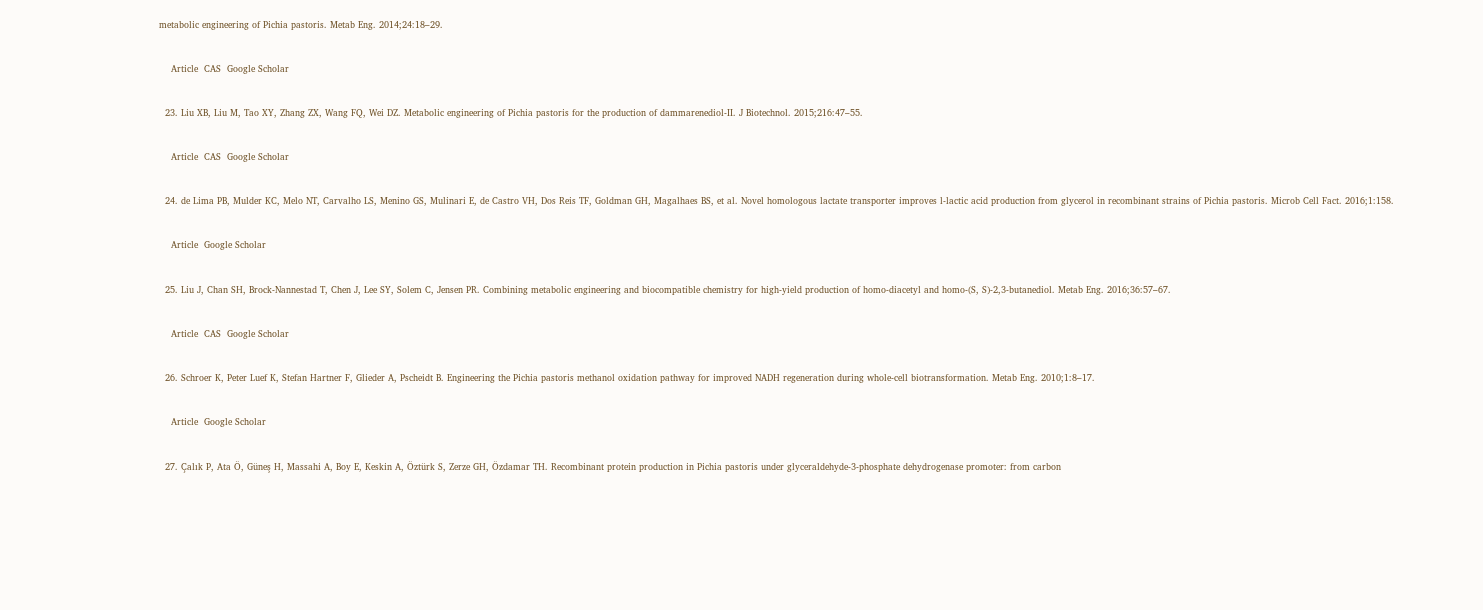metabolic engineering of Pichia pastoris. Metab Eng. 2014;24:18–29.

    Article  CAS  Google Scholar

  23. Liu XB, Liu M, Tao XY, Zhang ZX, Wang FQ, Wei DZ. Metabolic engineering of Pichia pastoris for the production of dammarenediol-II. J Biotechnol. 2015;216:47–55.

    Article  CAS  Google Scholar

  24. de Lima PB, Mulder KC, Melo NT, Carvalho LS, Menino GS, Mulinari E, de Castro VH, Dos Reis TF, Goldman GH, Magalhaes BS, et al. Novel homologous lactate transporter improves l-lactic acid production from glycerol in recombinant strains of Pichia pastoris. Microb Cell Fact. 2016;1:158.

    Article  Google Scholar

  25. Liu J, Chan SH, Brock-Nannestad T, Chen J, Lee SY, Solem C, Jensen PR. Combining metabolic engineering and biocompatible chemistry for high-yield production of homo-diacetyl and homo-(S, S)-2,3-butanediol. Metab Eng. 2016;36:57–67.

    Article  CAS  Google Scholar

  26. Schroer K, Peter Luef K, Stefan Hartner F, Glieder A, Pscheidt B. Engineering the Pichia pastoris methanol oxidation pathway for improved NADH regeneration during whole-cell biotransformation. Metab Eng. 2010;1:8–17.

    Article  Google Scholar

  27. Çalık P, Ata Ö, Güneş H, Massahi A, Boy E, Keskin A, Öztürk S, Zerze GH, Özdamar TH. Recombinant protein production in Pichia pastoris under glyceraldehyde-3-phosphate dehydrogenase promoter: from carbon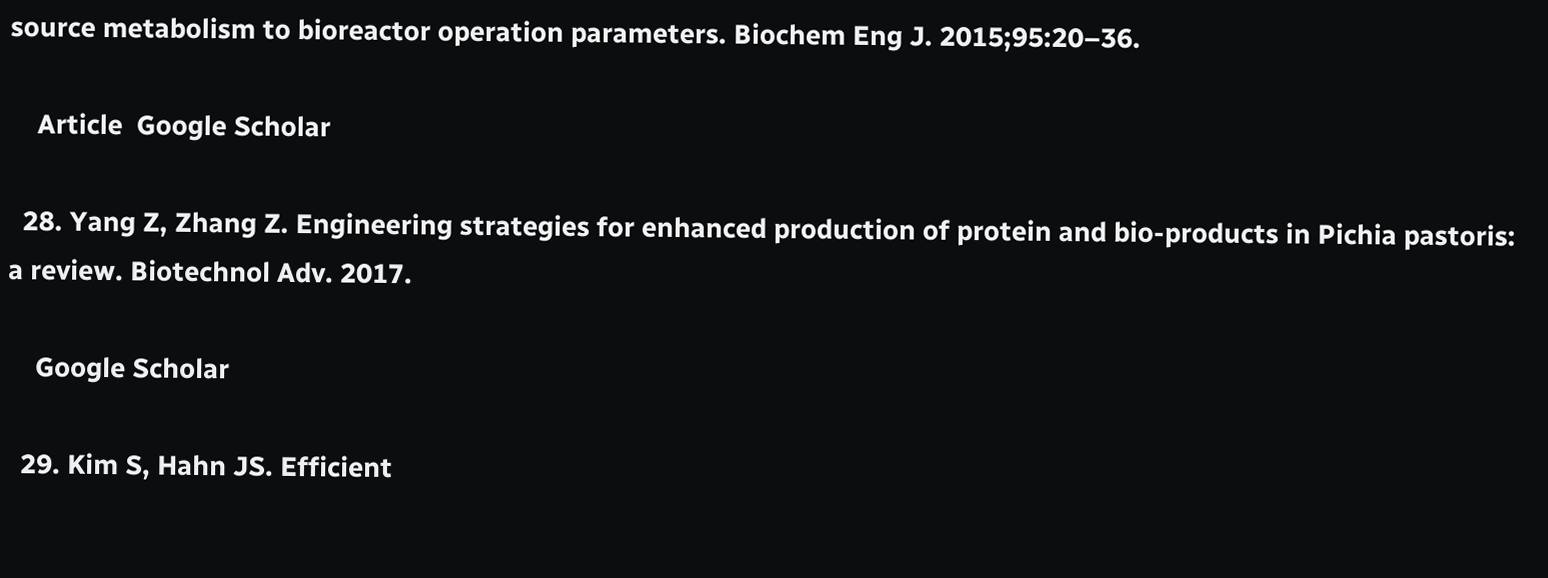source metabolism to bioreactor operation parameters. Biochem Eng J. 2015;95:20–36.

    Article  Google Scholar

  28. Yang Z, Zhang Z. Engineering strategies for enhanced production of protein and bio-products in Pichia pastoris: a review. Biotechnol Adv. 2017.

    Google Scholar

  29. Kim S, Hahn JS. Efficient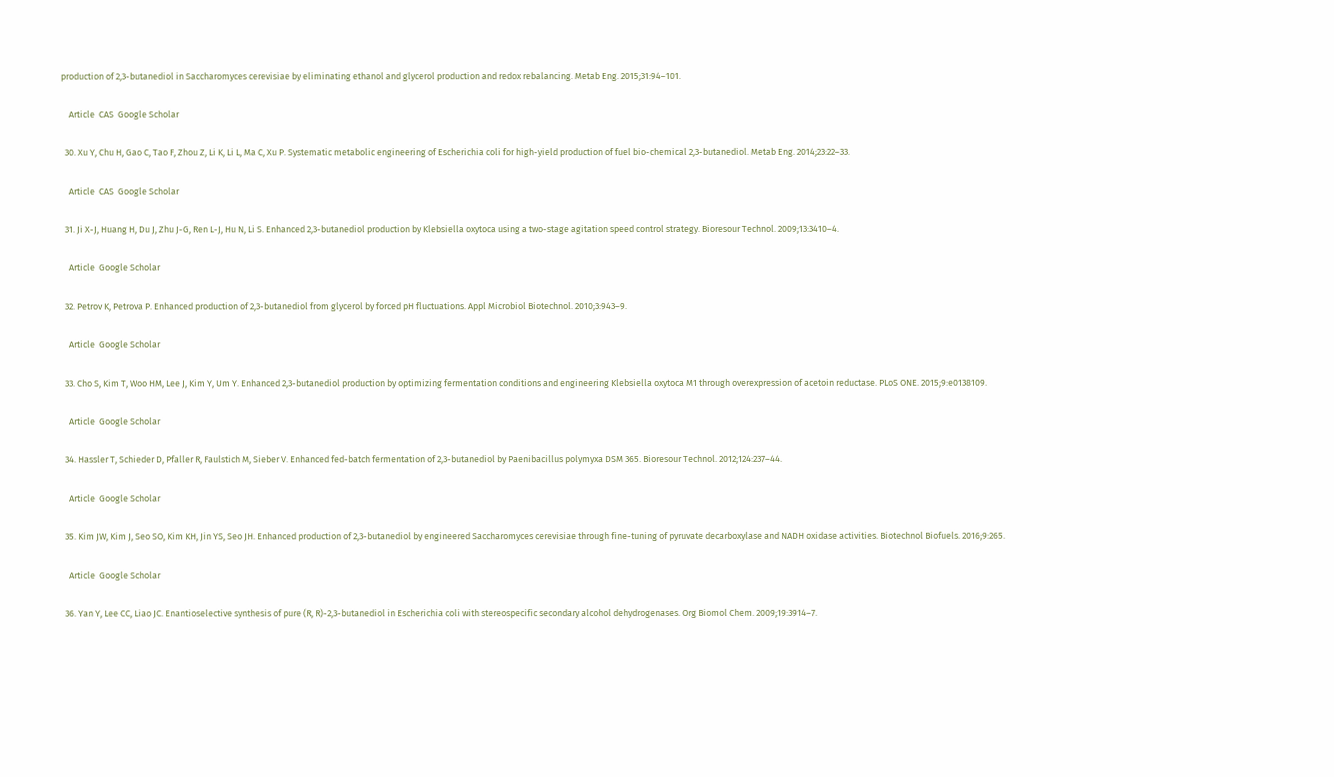production of 2,3-butanediol in Saccharomyces cerevisiae by eliminating ethanol and glycerol production and redox rebalancing. Metab Eng. 2015;31:94–101.

    Article  CAS  Google Scholar

  30. Xu Y, Chu H, Gao C, Tao F, Zhou Z, Li K, Li L, Ma C, Xu P. Systematic metabolic engineering of Escherichia coli for high-yield production of fuel bio-chemical 2,3-butanediol. Metab Eng. 2014;23:22–33.

    Article  CAS  Google Scholar

  31. Ji X-J, Huang H, Du J, Zhu J-G, Ren L-J, Hu N, Li S. Enhanced 2,3-butanediol production by Klebsiella oxytoca using a two-stage agitation speed control strategy. Bioresour Technol. 2009;13:3410–4.

    Article  Google Scholar

  32. Petrov K, Petrova P. Enhanced production of 2,3-butanediol from glycerol by forced pH fluctuations. Appl Microbiol Biotechnol. 2010;3:943–9.

    Article  Google Scholar

  33. Cho S, Kim T, Woo HM, Lee J, Kim Y, Um Y. Enhanced 2,3-butanediol production by optimizing fermentation conditions and engineering Klebsiella oxytoca M1 through overexpression of acetoin reductase. PLoS ONE. 2015;9:e0138109.

    Article  Google Scholar

  34. Hassler T, Schieder D, Pfaller R, Faulstich M, Sieber V. Enhanced fed-batch fermentation of 2,3-butanediol by Paenibacillus polymyxa DSM 365. Bioresour Technol. 2012;124:237–44.

    Article  Google Scholar

  35. Kim JW, Kim J, Seo SO, Kim KH, Jin YS, Seo JH. Enhanced production of 2,3-butanediol by engineered Saccharomyces cerevisiae through fine-tuning of pyruvate decarboxylase and NADH oxidase activities. Biotechnol Biofuels. 2016;9:265.

    Article  Google Scholar

  36. Yan Y, Lee CC, Liao JC. Enantioselective synthesis of pure (R, R)-2,3-butanediol in Escherichia coli with stereospecific secondary alcohol dehydrogenases. Org Biomol Chem. 2009;19:3914–7.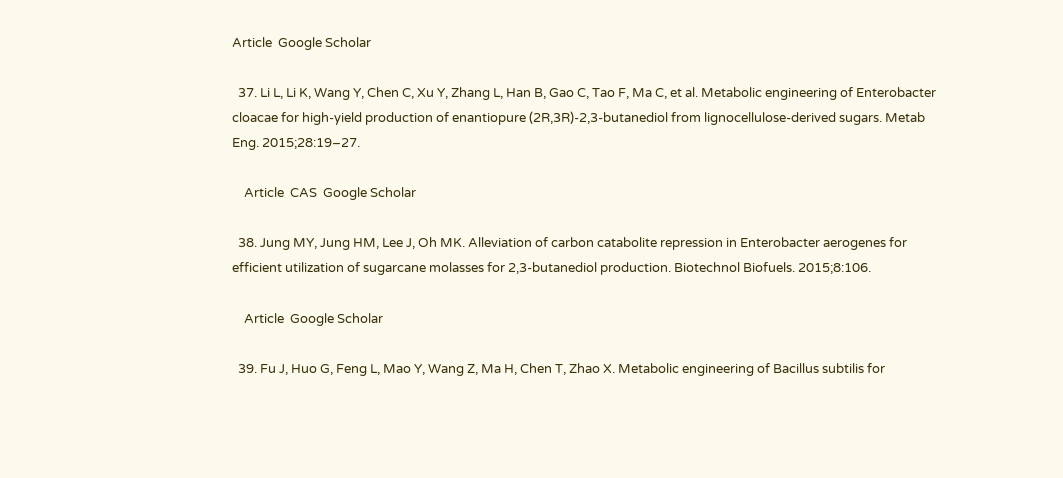Article  Google Scholar

  37. Li L, Li K, Wang Y, Chen C, Xu Y, Zhang L, Han B, Gao C, Tao F, Ma C, et al. Metabolic engineering of Enterobacter cloacae for high-yield production of enantiopure (2R,3R)-2,3-butanediol from lignocellulose-derived sugars. Metab Eng. 2015;28:19–27.

    Article  CAS  Google Scholar

  38. Jung MY, Jung HM, Lee J, Oh MK. Alleviation of carbon catabolite repression in Enterobacter aerogenes for efficient utilization of sugarcane molasses for 2,3-butanediol production. Biotechnol Biofuels. 2015;8:106.

    Article  Google Scholar

  39. Fu J, Huo G, Feng L, Mao Y, Wang Z, Ma H, Chen T, Zhao X. Metabolic engineering of Bacillus subtilis for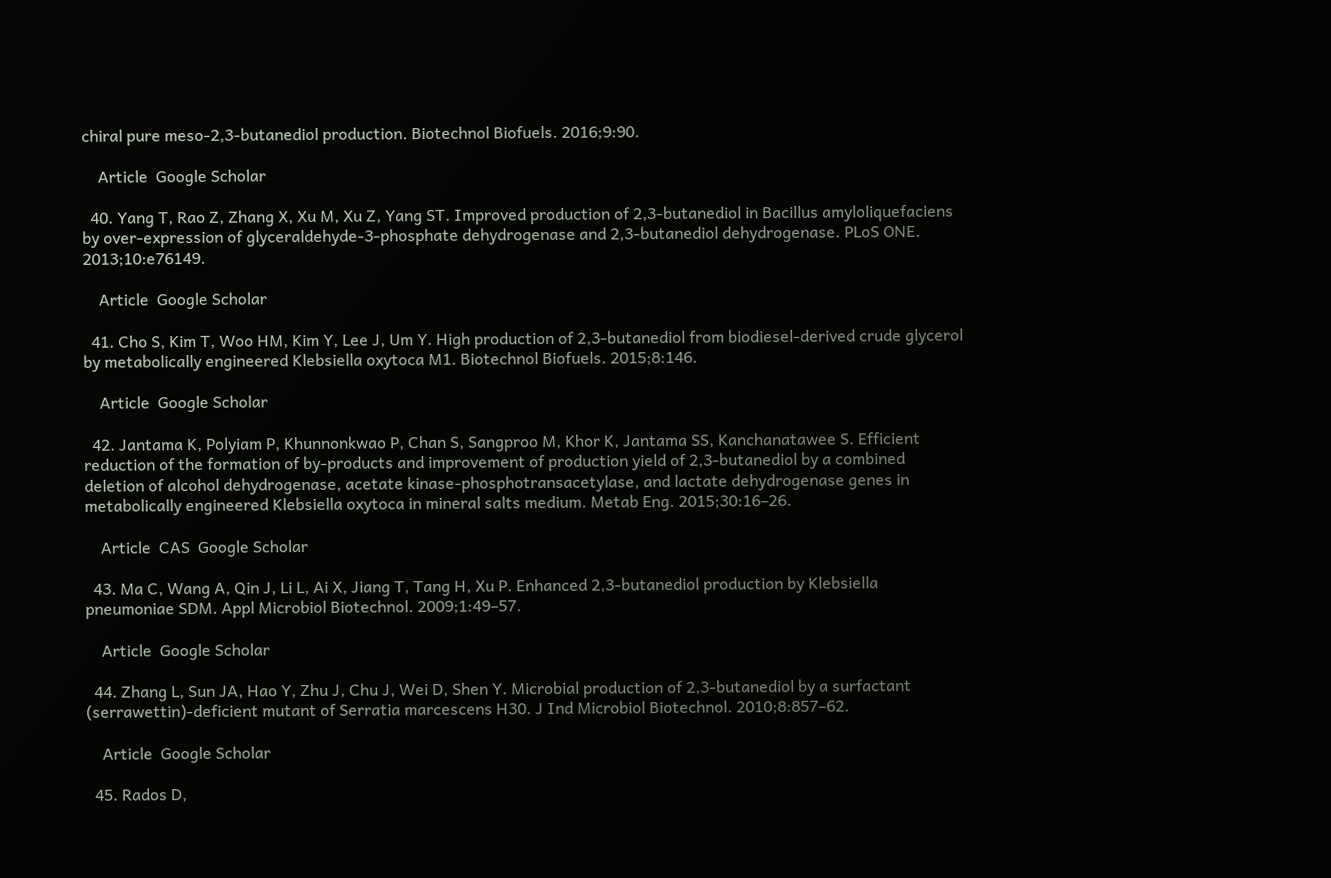chiral pure meso-2,3-butanediol production. Biotechnol Biofuels. 2016;9:90.

    Article  Google Scholar

  40. Yang T, Rao Z, Zhang X, Xu M, Xu Z, Yang ST. Improved production of 2,3-butanediol in Bacillus amyloliquefaciens by over-expression of glyceraldehyde-3-phosphate dehydrogenase and 2,3-butanediol dehydrogenase. PLoS ONE. 2013;10:e76149.

    Article  Google Scholar

  41. Cho S, Kim T, Woo HM, Kim Y, Lee J, Um Y. High production of 2,3-butanediol from biodiesel-derived crude glycerol by metabolically engineered Klebsiella oxytoca M1. Biotechnol Biofuels. 2015;8:146.

    Article  Google Scholar

  42. Jantama K, Polyiam P, Khunnonkwao P, Chan S, Sangproo M, Khor K, Jantama SS, Kanchanatawee S. Efficient reduction of the formation of by-products and improvement of production yield of 2,3-butanediol by a combined deletion of alcohol dehydrogenase, acetate kinase-phosphotransacetylase, and lactate dehydrogenase genes in metabolically engineered Klebsiella oxytoca in mineral salts medium. Metab Eng. 2015;30:16–26.

    Article  CAS  Google Scholar

  43. Ma C, Wang A, Qin J, Li L, Ai X, Jiang T, Tang H, Xu P. Enhanced 2,3-butanediol production by Klebsiella pneumoniae SDM. Appl Microbiol Biotechnol. 2009;1:49–57.

    Article  Google Scholar

  44. Zhang L, Sun JA, Hao Y, Zhu J, Chu J, Wei D, Shen Y. Microbial production of 2,3-butanediol by a surfactant (serrawettin)-deficient mutant of Serratia marcescens H30. J Ind Microbiol Biotechnol. 2010;8:857–62.

    Article  Google Scholar

  45. Rados D,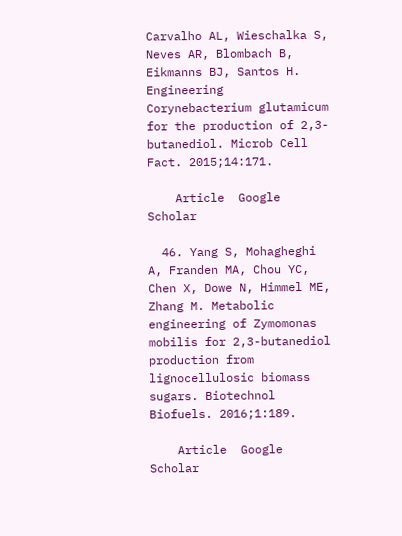Carvalho AL, Wieschalka S, Neves AR, Blombach B, Eikmanns BJ, Santos H. Engineering Corynebacterium glutamicum for the production of 2,3-butanediol. Microb Cell Fact. 2015;14:171.

    Article  Google Scholar

  46. Yang S, Mohagheghi A, Franden MA, Chou YC, Chen X, Dowe N, Himmel ME, Zhang M. Metabolic engineering of Zymomonas mobilis for 2,3-butanediol production from lignocellulosic biomass sugars. Biotechnol Biofuels. 2016;1:189.

    Article  Google Scholar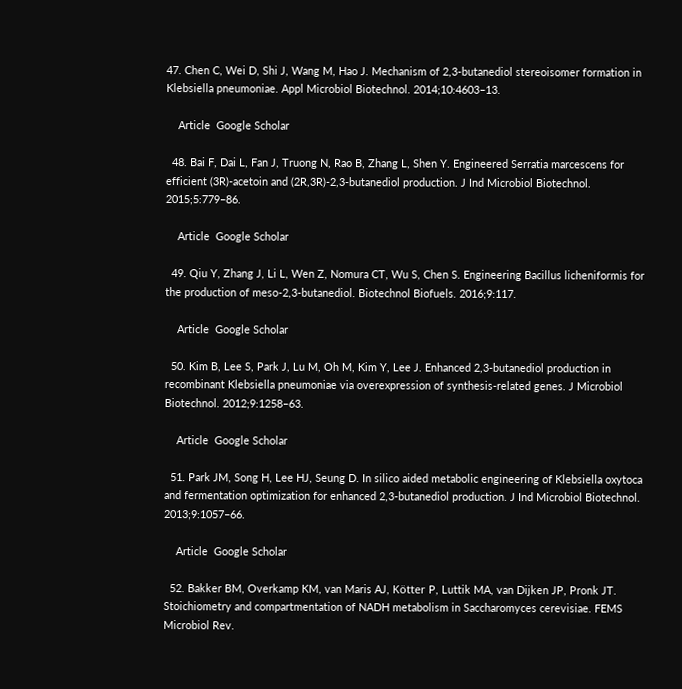47. Chen C, Wei D, Shi J, Wang M, Hao J. Mechanism of 2,3-butanediol stereoisomer formation in Klebsiella pneumoniae. Appl Microbiol Biotechnol. 2014;10:4603–13.

    Article  Google Scholar

  48. Bai F, Dai L, Fan J, Truong N, Rao B, Zhang L, Shen Y. Engineered Serratia marcescens for efficient (3R)-acetoin and (2R,3R)-2,3-butanediol production. J Ind Microbiol Biotechnol. 2015;5:779–86.

    Article  Google Scholar

  49. Qiu Y, Zhang J, Li L, Wen Z, Nomura CT, Wu S, Chen S. Engineering Bacillus licheniformis for the production of meso-2,3-butanediol. Biotechnol Biofuels. 2016;9:117.

    Article  Google Scholar

  50. Kim B, Lee S, Park J, Lu M, Oh M, Kim Y, Lee J. Enhanced 2,3-butanediol production in recombinant Klebsiella pneumoniae via overexpression of synthesis-related genes. J Microbiol Biotechnol. 2012;9:1258–63.

    Article  Google Scholar

  51. Park JM, Song H, Lee HJ, Seung D. In silico aided metabolic engineering of Klebsiella oxytoca and fermentation optimization for enhanced 2,3-butanediol production. J Ind Microbiol Biotechnol. 2013;9:1057–66.

    Article  Google Scholar

  52. Bakker BM, Overkamp KM, van Maris AJ, Kötter P, Luttik MA, van Dijken JP, Pronk JT. Stoichiometry and compartmentation of NADH metabolism in Saccharomyces cerevisiae. FEMS Microbiol Rev.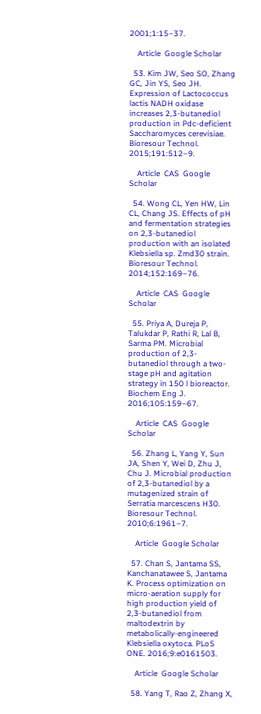2001;1:15–37.

    Article  Google Scholar

  53. Kim JW, Seo SO, Zhang GC, Jin YS, Seo JH. Expression of Lactococcus lactis NADH oxidase increases 2,3-butanediol production in Pdc-deficient Saccharomyces cerevisiae. Bioresour Technol. 2015;191:512–9.

    Article  CAS  Google Scholar

  54. Wong CL, Yen HW, Lin CL, Chang JS. Effects of pH and fermentation strategies on 2,3-butanediol production with an isolated Klebsiella sp. Zmd30 strain. Bioresour Technol. 2014;152:169–76.

    Article  CAS  Google Scholar

  55. Priya A, Dureja P, Talukdar P, Rathi R, Lal B, Sarma PM. Microbial production of 2,3-butanediol through a two-stage pH and agitation strategy in 150 l bioreactor. Biochem Eng J. 2016;105:159–67.

    Article  CAS  Google Scholar

  56. Zhang L, Yang Y, Sun JA, Shen Y, Wei D, Zhu J, Chu J. Microbial production of 2,3-butanediol by a mutagenized strain of Serratia marcescens H30. Bioresour Technol. 2010;6:1961–7.

    Article  Google Scholar

  57. Chan S, Jantama SS, Kanchanatawee S, Jantama K. Process optimization on micro-aeration supply for high production yield of 2,3-butanediol from maltodextrin by metabolically-engineered Klebsiella oxytoca. PLoS ONE. 2016;9:e0161503.

    Article  Google Scholar

  58. Yang T, Rao Z, Zhang X,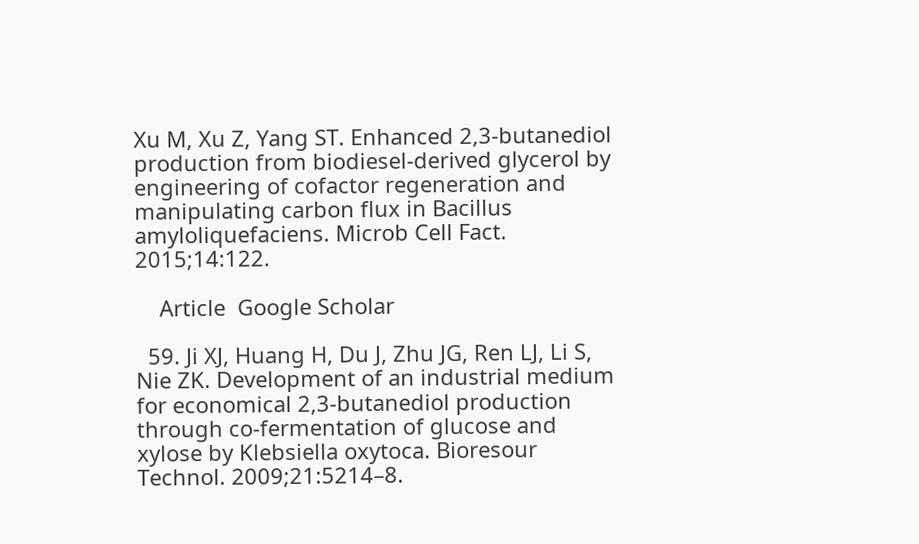Xu M, Xu Z, Yang ST. Enhanced 2,3-butanediol production from biodiesel-derived glycerol by engineering of cofactor regeneration and manipulating carbon flux in Bacillus amyloliquefaciens. Microb Cell Fact. 2015;14:122.

    Article  Google Scholar

  59. Ji XJ, Huang H, Du J, Zhu JG, Ren LJ, Li S, Nie ZK. Development of an industrial medium for economical 2,3-butanediol production through co-fermentation of glucose and xylose by Klebsiella oxytoca. Bioresour Technol. 2009;21:5214–8.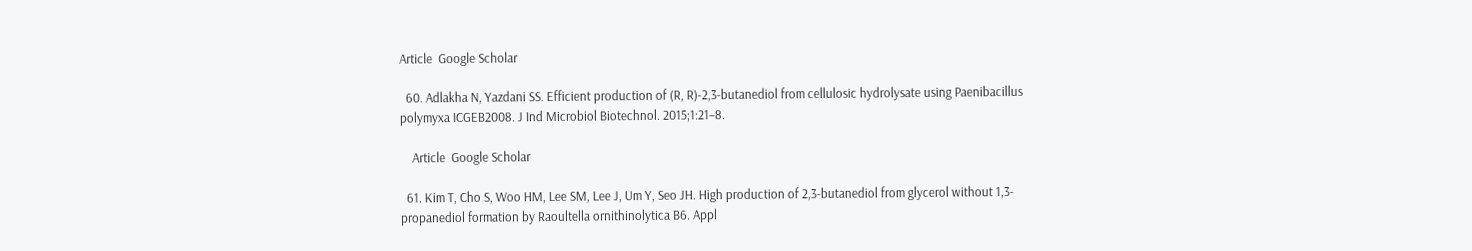Article  Google Scholar

  60. Adlakha N, Yazdani SS. Efficient production of (R, R)-2,3-butanediol from cellulosic hydrolysate using Paenibacillus polymyxa ICGEB2008. J Ind Microbiol Biotechnol. 2015;1:21–8.

    Article  Google Scholar

  61. Kim T, Cho S, Woo HM, Lee SM, Lee J, Um Y, Seo JH. High production of 2,3-butanediol from glycerol without 1,3-propanediol formation by Raoultella ornithinolytica B6. Appl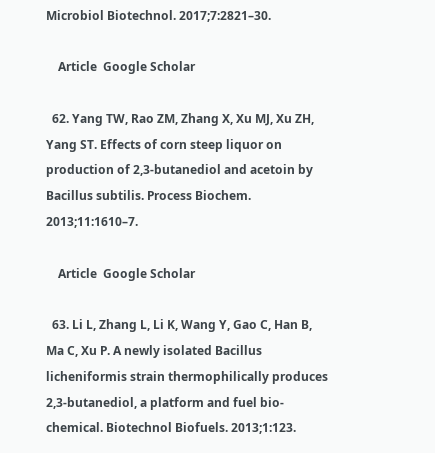Microbiol Biotechnol. 2017;7:2821–30.

    Article  Google Scholar

  62. Yang TW, Rao ZM, Zhang X, Xu MJ, Xu ZH, Yang ST. Effects of corn steep liquor on production of 2,3-butanediol and acetoin by Bacillus subtilis. Process Biochem. 2013;11:1610–7.

    Article  Google Scholar

  63. Li L, Zhang L, Li K, Wang Y, Gao C, Han B, Ma C, Xu P. A newly isolated Bacillus licheniformis strain thermophilically produces 2,3-butanediol, a platform and fuel bio-chemical. Biotechnol Biofuels. 2013;1:123.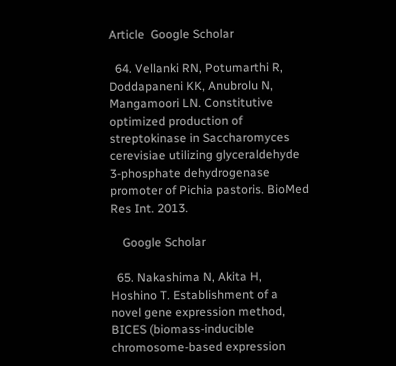Article  Google Scholar

  64. Vellanki RN, Potumarthi R, Doddapaneni KK, Anubrolu N, Mangamoori LN. Constitutive optimized production of streptokinase in Saccharomyces cerevisiae utilizing glyceraldehyde 3-phosphate dehydrogenase promoter of Pichia pastoris. BioMed Res Int. 2013.

    Google Scholar

  65. Nakashima N, Akita H, Hoshino T. Establishment of a novel gene expression method, BICES (biomass-inducible chromosome-based expression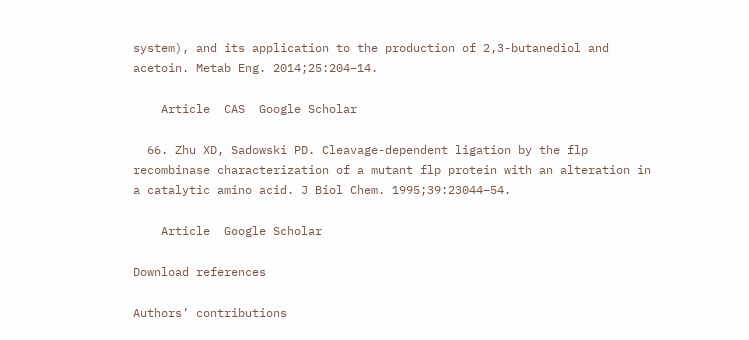system), and its application to the production of 2,3-butanediol and acetoin. Metab Eng. 2014;25:204–14.

    Article  CAS  Google Scholar

  66. Zhu XD, Sadowski PD. Cleavage-dependent ligation by the flp recombinase characterization of a mutant flp protein with an alteration in a catalytic amino acid. J Biol Chem. 1995;39:23044–54.

    Article  Google Scholar

Download references

Authors’ contributions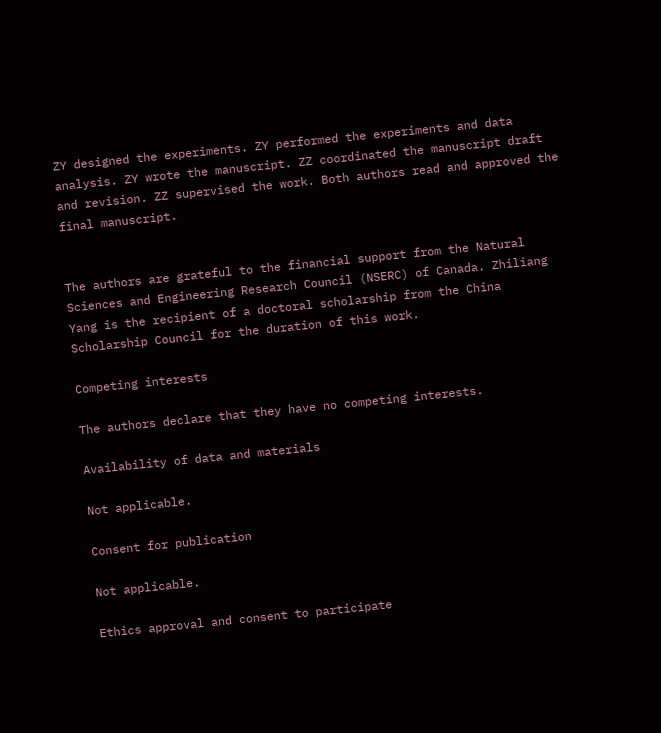ZY designed the experiments. ZY performed the experiments and data analysis. ZY wrote the manuscript. ZZ coordinated the manuscript draft and revision. ZZ supervised the work. Both authors read and approved the final manuscript.


The authors are grateful to the financial support from the Natural Sciences and Engineering Research Council (NSERC) of Canada. Zhiliang Yang is the recipient of a doctoral scholarship from the China Scholarship Council for the duration of this work.

Competing interests

The authors declare that they have no competing interests.

Availability of data and materials

Not applicable.

Consent for publication

Not applicable.

Ethics approval and consent to participate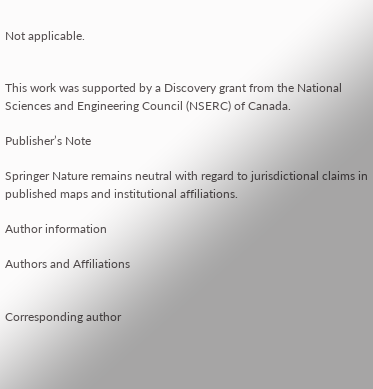Not applicable.


This work was supported by a Discovery grant from the National Sciences and Engineering Council (NSERC) of Canada.

Publisher’s Note

Springer Nature remains neutral with regard to jurisdictional claims in published maps and institutional affiliations.

Author information

Authors and Affiliations


Corresponding author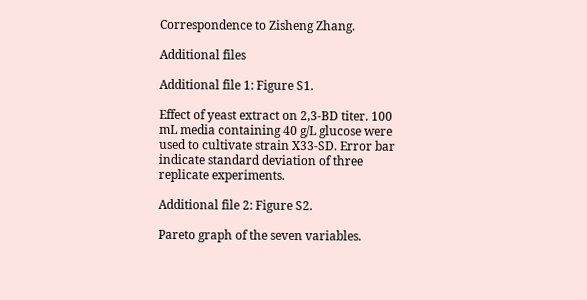Correspondence to Zisheng Zhang.

Additional files

Additional file 1: Figure S1.

Effect of yeast extract on 2,3-BD titer. 100 mL media containing 40 g/L glucose were used to cultivate strain X33-SD. Error bar indicate standard deviation of three replicate experiments.

Additional file 2: Figure S2.

Pareto graph of the seven variables.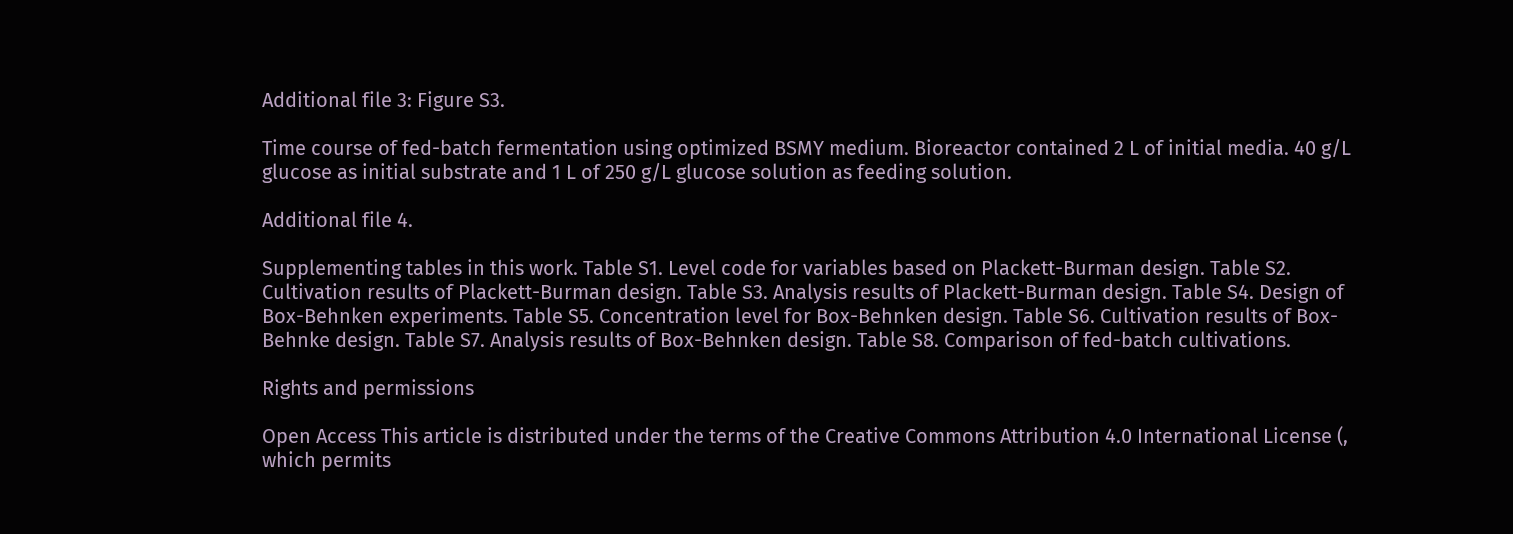Additional file 3: Figure S3.

Time course of fed-batch fermentation using optimized BSMY medium. Bioreactor contained 2 L of initial media. 40 g/L glucose as initial substrate and 1 L of 250 g/L glucose solution as feeding solution.

Additional file 4.

Supplementing tables in this work. Table S1. Level code for variables based on Plackett-Burman design. Table S2. Cultivation results of Plackett-Burman design. Table S3. Analysis results of Plackett-Burman design. Table S4. Design of Box-Behnken experiments. Table S5. Concentration level for Box-Behnken design. Table S6. Cultivation results of Box-Behnke design. Table S7. Analysis results of Box-Behnken design. Table S8. Comparison of fed-batch cultivations.

Rights and permissions

Open Access This article is distributed under the terms of the Creative Commons Attribution 4.0 International License (, which permits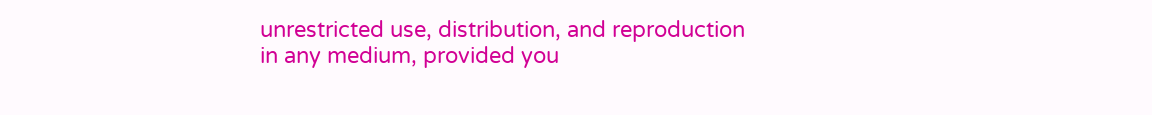unrestricted use, distribution, and reproduction in any medium, provided you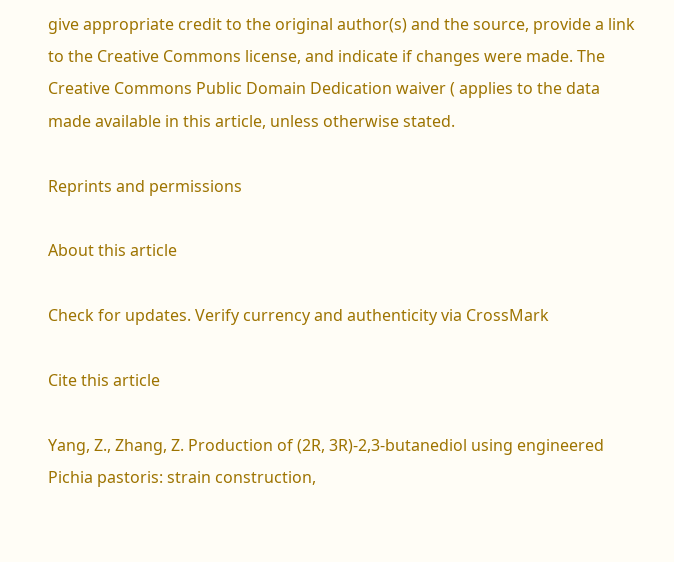give appropriate credit to the original author(s) and the source, provide a link to the Creative Commons license, and indicate if changes were made. The Creative Commons Public Domain Dedication waiver ( applies to the data made available in this article, unless otherwise stated.

Reprints and permissions

About this article

Check for updates. Verify currency and authenticity via CrossMark

Cite this article

Yang, Z., Zhang, Z. Production of (2R, 3R)-2,3-butanediol using engineered Pichia pastoris: strain construction,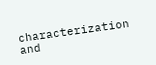characterization and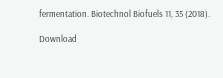fermentation. Biotechnol Biofuels 11, 35 (2018).

Download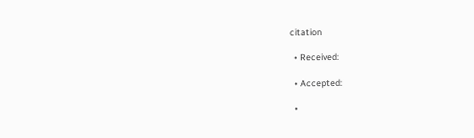citation

  • Received:

  • Accepted:

  •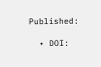Published:

  • DOI: